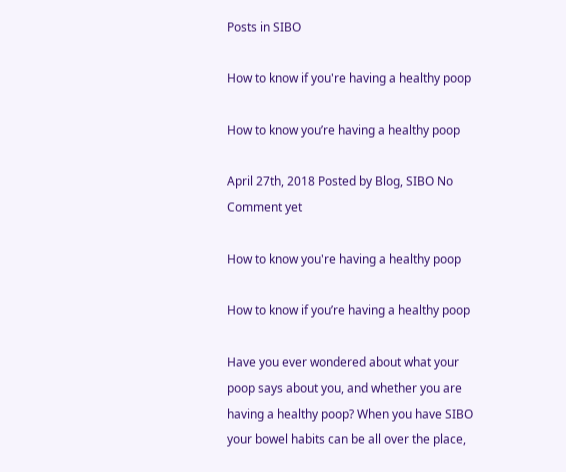Posts in SIBO

How to know if you're having a healthy poop

How to know you’re having a healthy poop

April 27th, 2018 Posted by Blog, SIBO No Comment yet

How to know you're having a healthy poop

How to know if you’re having a healthy poop

Have you ever wondered about what your poop says about you, and whether you are having a healthy poop? When you have SIBO your bowel habits can be all over the place,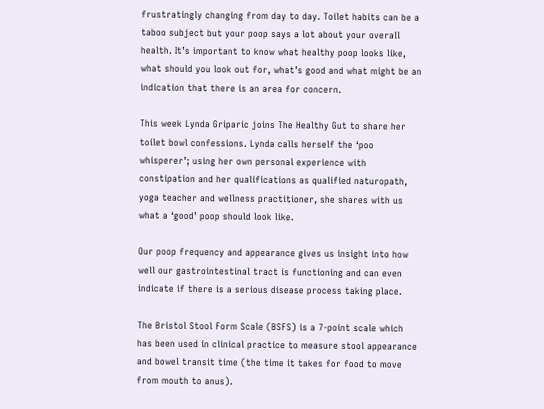frustratingly changing from day to day. Toilet habits can be a taboo subject but your poop says a lot about your overall health. It’s important to know what healthy poop looks like, what should you look out for, what’s good and what might be an indication that there is an area for concern.

This week Lynda Griparic joins The Healthy Gut to share her toilet bowl confessions. Lynda calls herself the ‘poo whisperer’; using her own personal experience with constipation and her qualifications as qualified naturopath, yoga teacher and wellness practitioner, she shares with us what a ‘good’ poop should look like.

Our poop frequency and appearance gives us insight into how well our gastrointestinal tract is functioning and can even indicate if there is a serious disease process taking place.

The Bristol Stool Form Scale (BSFS) is a 7-point scale which has been used in clinical practice to measure stool appearance and bowel transit time (the time it takes for food to move from mouth to anus).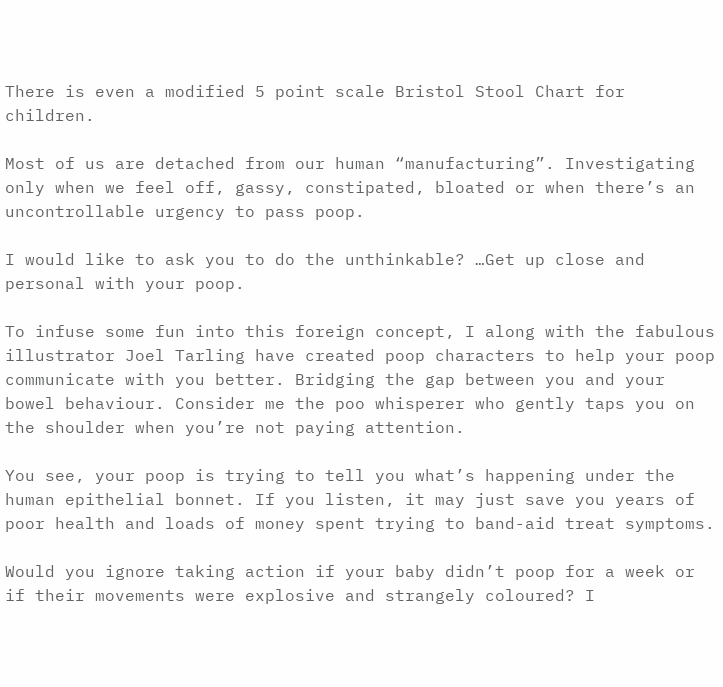There is even a modified 5 point scale Bristol Stool Chart for children.

Most of us are detached from our human “manufacturing”. Investigating only when we feel off, gassy, constipated, bloated or when there’s an uncontrollable urgency to pass poop.

I would like to ask you to do the unthinkable? …Get up close and personal with your poop.

To infuse some fun into this foreign concept, I along with the fabulous illustrator Joel Tarling have created poop characters to help your poop communicate with you better. Bridging the gap between you and your bowel behaviour. Consider me the poo whisperer who gently taps you on the shoulder when you’re not paying attention.

You see, your poop is trying to tell you what’s happening under the human epithelial bonnet. If you listen, it may just save you years of poor health and loads of money spent trying to band-aid treat symptoms.

Would you ignore taking action if your baby didn’t poop for a week or if their movements were explosive and strangely coloured? I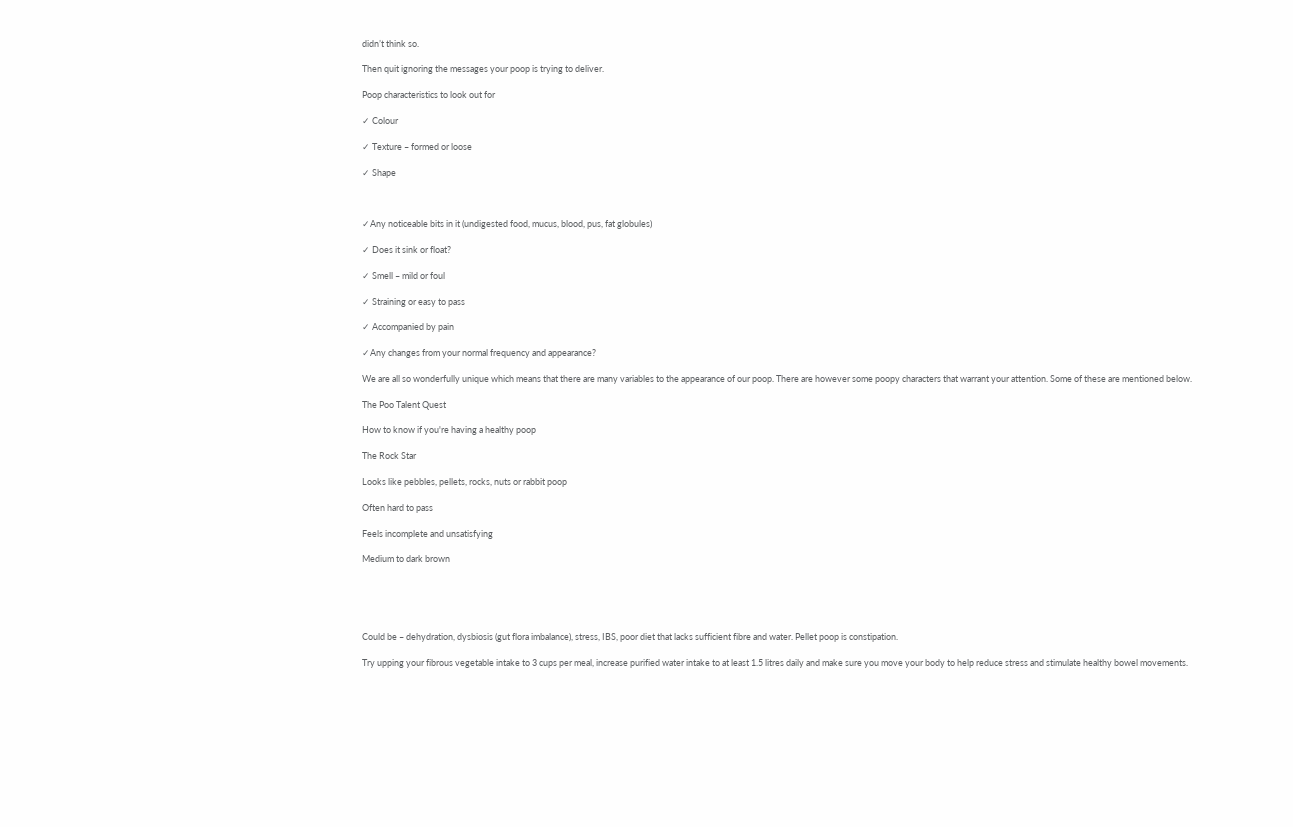didn’t think so.

Then quit ignoring the messages your poop is trying to deliver.

Poop characteristics to look out for

✓ Colour

✓ Texture – formed or loose

✓ Shape



✓Any noticeable bits in it (undigested food, mucus, blood, pus, fat globules)

✓ Does it sink or float?

✓ Smell – mild or foul

✓ Straining or easy to pass

✓ Accompanied by pain

✓Any changes from your normal frequency and appearance?

We are all so wonderfully unique which means that there are many variables to the appearance of our poop. There are however some poopy characters that warrant your attention. Some of these are mentioned below.

The Poo Talent Quest

How to know if you're having a healthy poop

The Rock Star

Looks like pebbles, pellets, rocks, nuts or rabbit poop

Often hard to pass

Feels incomplete and unsatisfying

Medium to dark brown





Could be – dehydration, dysbiosis (gut flora imbalance), stress, IBS, poor diet that lacks sufficient fibre and water. Pellet poop is constipation.

Try upping your fibrous vegetable intake to 3 cups per meal, increase purified water intake to at least 1.5 litres daily and make sure you move your body to help reduce stress and stimulate healthy bowel movements.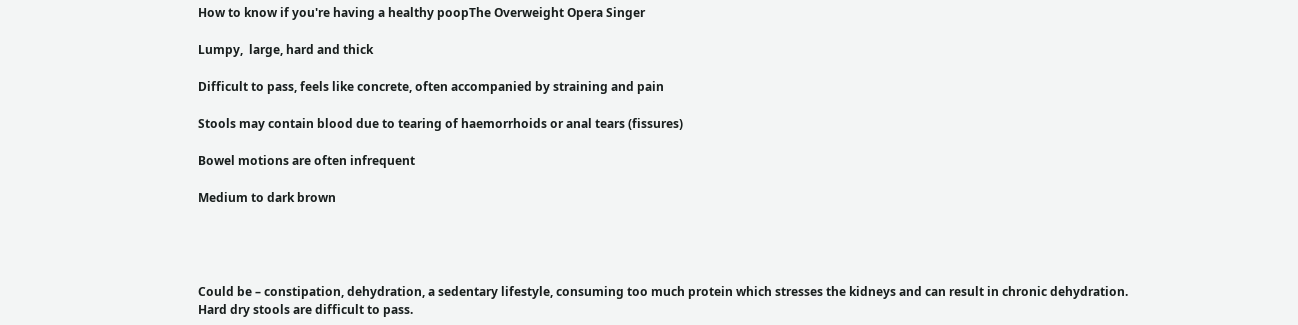How to know if you're having a healthy poopThe Overweight Opera Singer

Lumpy,  large, hard and thick

Difficult to pass, feels like concrete, often accompanied by straining and pain

Stools may contain blood due to tearing of haemorrhoids or anal tears (fissures)

Bowel motions are often infrequent

Medium to dark brown




Could be – constipation, dehydration, a sedentary lifestyle, consuming too much protein which stresses the kidneys and can result in chronic dehydration. Hard dry stools are difficult to pass.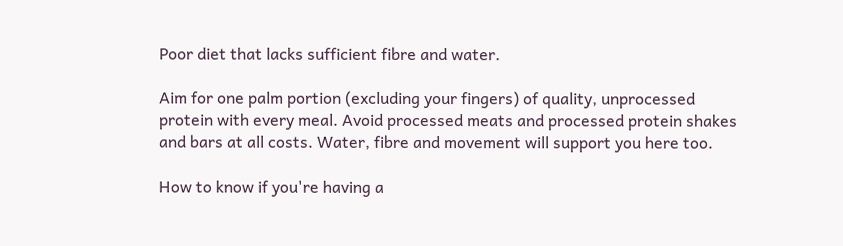Poor diet that lacks sufficient fibre and water.

Aim for one palm portion (excluding your fingers) of quality, unprocessed protein with every meal. Avoid processed meats and processed protein shakes and bars at all costs. Water, fibre and movement will support you here too.

How to know if you're having a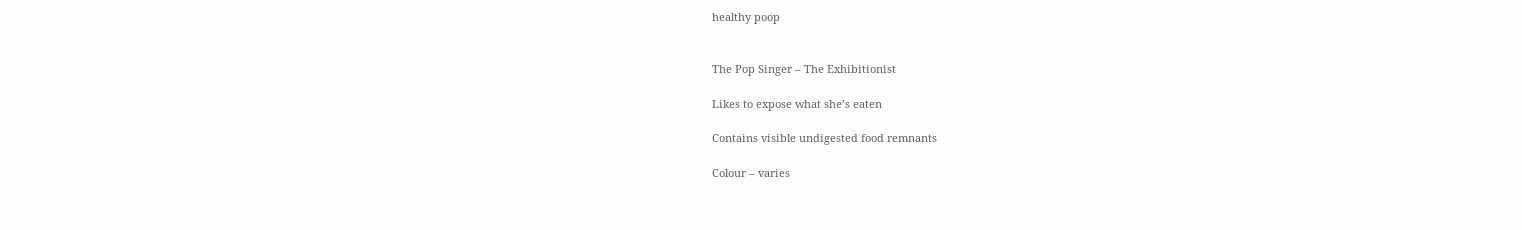healthy poop


The Pop Singer – The Exhibitionist

Likes to expose what she’s eaten

Contains visible undigested food remnants

Colour – varies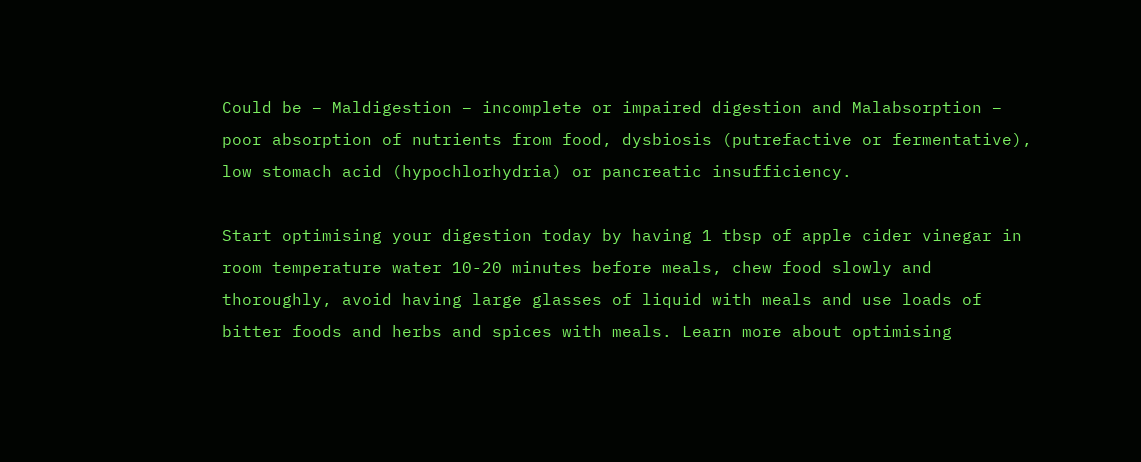Could be – Maldigestion – incomplete or impaired digestion and Malabsorption – poor absorption of nutrients from food, dysbiosis (putrefactive or fermentative), low stomach acid (hypochlorhydria) or pancreatic insufficiency.

Start optimising your digestion today by having 1 tbsp of apple cider vinegar in room temperature water 10-20 minutes before meals, chew food slowly and thoroughly, avoid having large glasses of liquid with meals and use loads of bitter foods and herbs and spices with meals. Learn more about optimising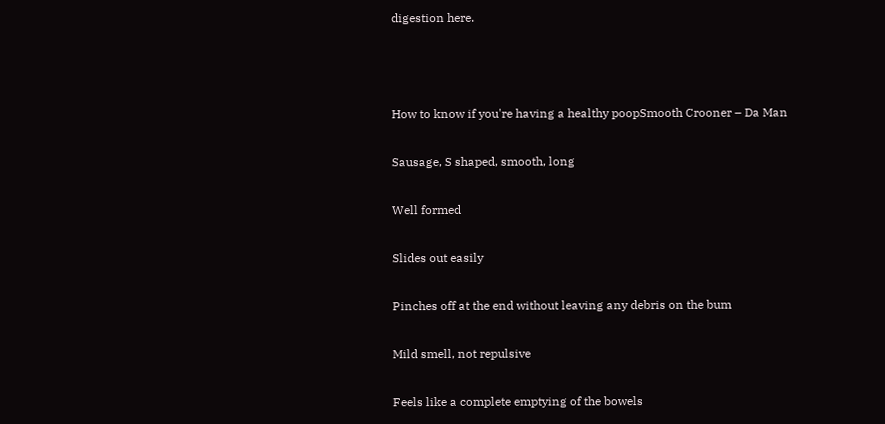digestion here.



How to know if you're having a healthy poopSmooth Crooner – Da Man

Sausage, S shaped, smooth, long

Well formed

Slides out easily

Pinches off at the end without leaving any debris on the bum

Mild smell, not repulsive

Feels like a complete emptying of the bowels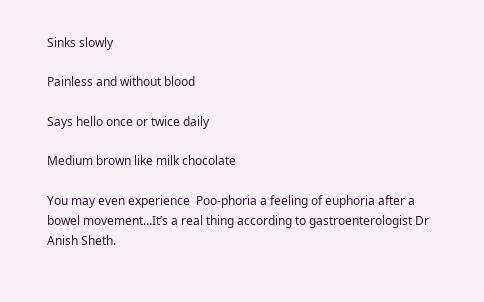Sinks slowly

Painless and without blood

Says hello once or twice daily

Medium brown like milk chocolate

You may even experience  Poo-phoria a feeling of euphoria after a bowel movement…It’s a real thing according to gastroenterologist Dr Anish Sheth.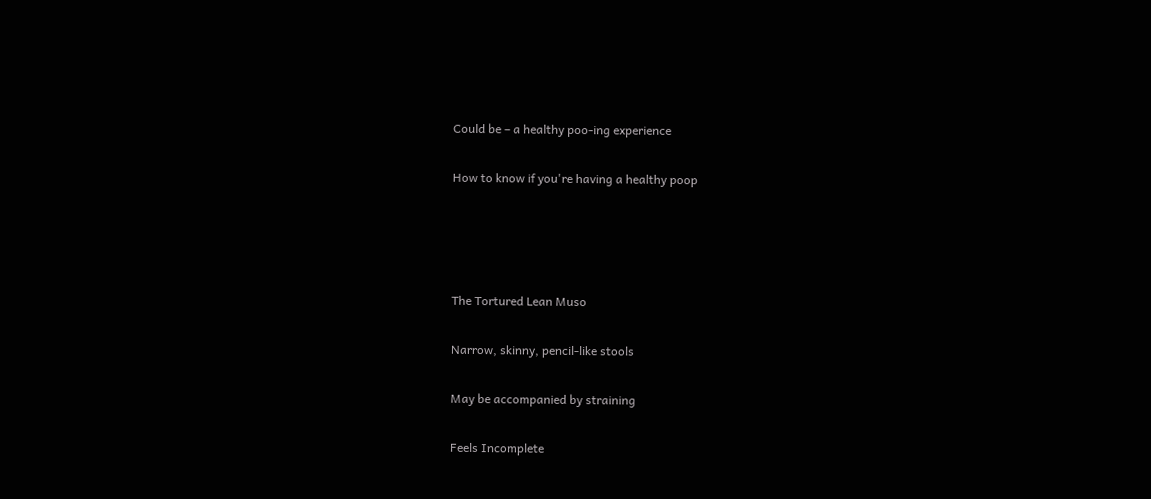Could be – a healthy poo-ing experience

How to know if you're having a healthy poop




The Tortured Lean Muso

Narrow, skinny, pencil-like stools

May be accompanied by straining

Feels Incomplete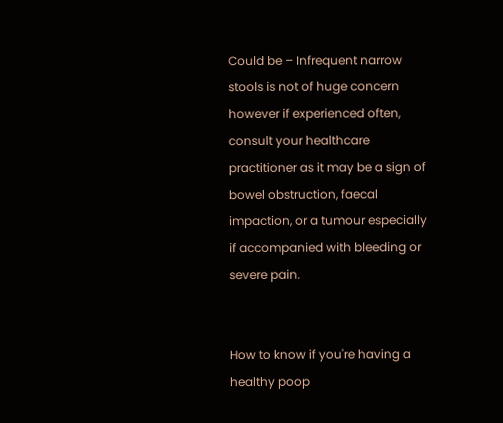Could be – Infrequent narrow stools is not of huge concern however if experienced often, consult your healthcare practitioner as it may be a sign of bowel obstruction, faecal impaction, or a tumour especially if accompanied with bleeding or severe pain.


How to know if you're having a healthy poop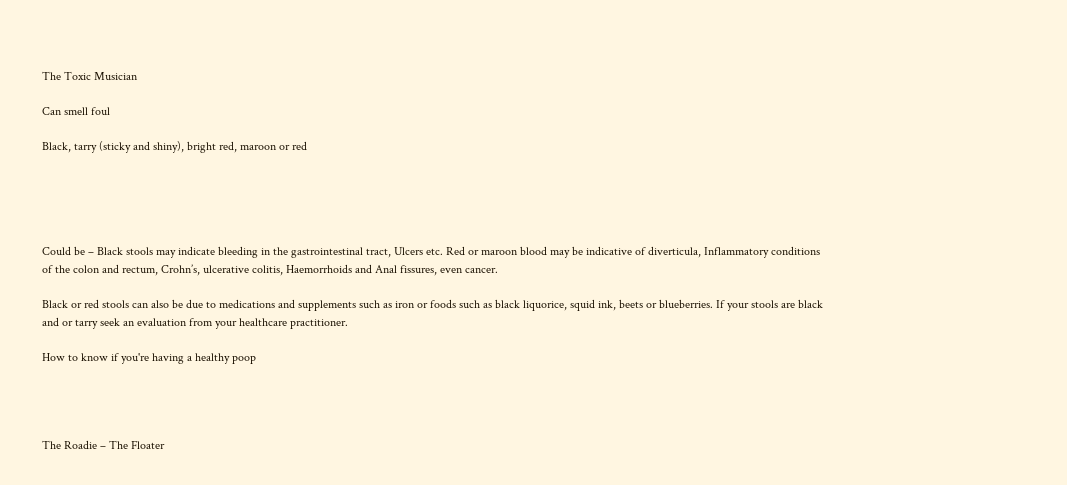The Toxic Musician

Can smell foul

Black, tarry (sticky and shiny), bright red, maroon or red





Could be – Black stools may indicate bleeding in the gastrointestinal tract, Ulcers etc. Red or maroon blood may be indicative of diverticula, Inflammatory conditions of the colon and rectum, Crohn’s, ulcerative colitis, Haemorrhoids and Anal fissures, even cancer.

Black or red stools can also be due to medications and supplements such as iron or foods such as black liquorice, squid ink, beets or blueberries. If your stools are black and or tarry seek an evaluation from your healthcare practitioner.

How to know if you're having a healthy poop




The Roadie – The Floater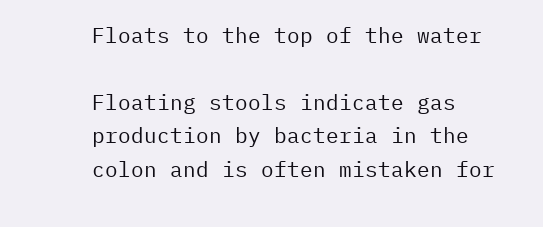Floats to the top of the water

Floating stools indicate gas production by bacteria in the colon and is often mistaken for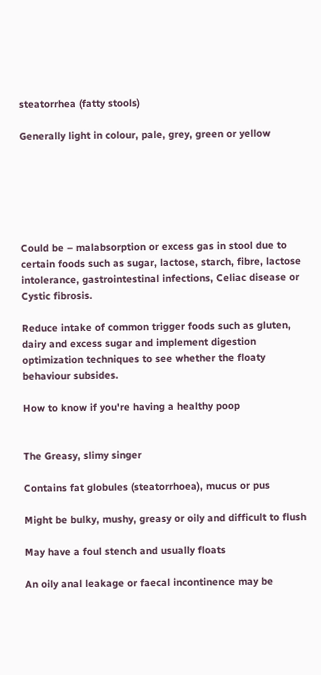steatorrhea (fatty stools)

Generally light in colour, pale, grey, green or yellow






Could be – malabsorption or excess gas in stool due to certain foods such as sugar, lactose, starch, fibre, lactose intolerance, gastrointestinal infections, Celiac disease or Cystic fibrosis.

Reduce intake of common trigger foods such as gluten, dairy and excess sugar and implement digestion optimization techniques to see whether the floaty behaviour subsides.

How to know if you're having a healthy poop


The Greasy, slimy singer

Contains fat globules (steatorrhoea), mucus or pus

Might be bulky, mushy, greasy or oily and difficult to flush

May have a foul stench and usually floats

An oily anal leakage or faecal incontinence may be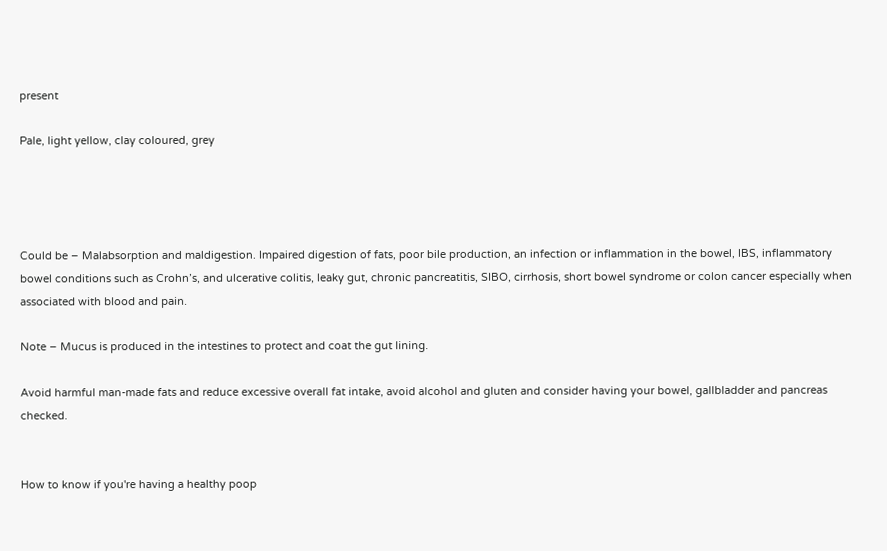present

Pale, light yellow, clay coloured, grey




Could be – Malabsorption and maldigestion. Impaired digestion of fats, poor bile production, an infection or inflammation in the bowel, IBS, inflammatory bowel conditions such as Crohn’s, and ulcerative colitis, leaky gut, chronic pancreatitis, SIBO, cirrhosis, short bowel syndrome or colon cancer especially when associated with blood and pain.

Note – Mucus is produced in the intestines to protect and coat the gut lining.

Avoid harmful man-made fats and reduce excessive overall fat intake, avoid alcohol and gluten and consider having your bowel, gallbladder and pancreas checked.


How to know if you're having a healthy poop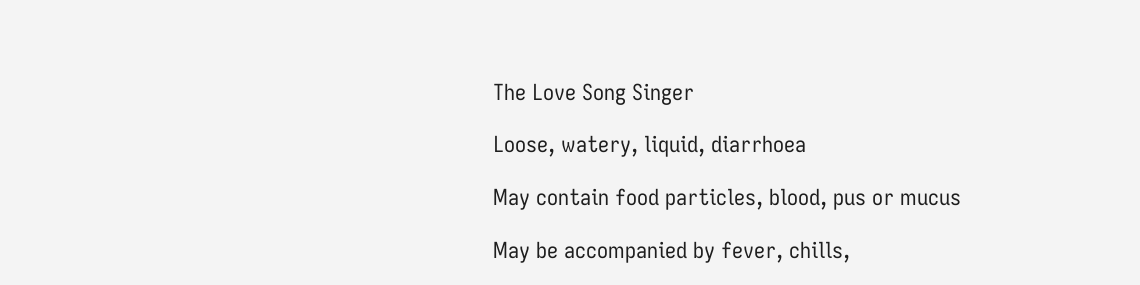The Love Song Singer

Loose, watery, liquid, diarrhoea

May contain food particles, blood, pus or mucus

May be accompanied by fever, chills,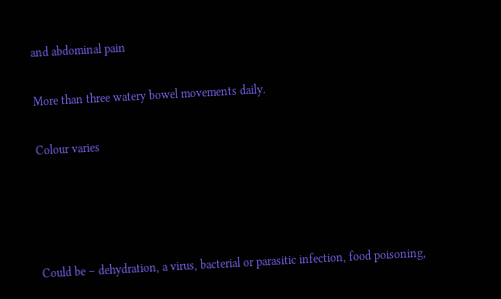and abdominal pain

More than three watery bowel movements daily.

Colour varies




Could be – dehydration, a virus, bacterial or parasitic infection, food poisoning,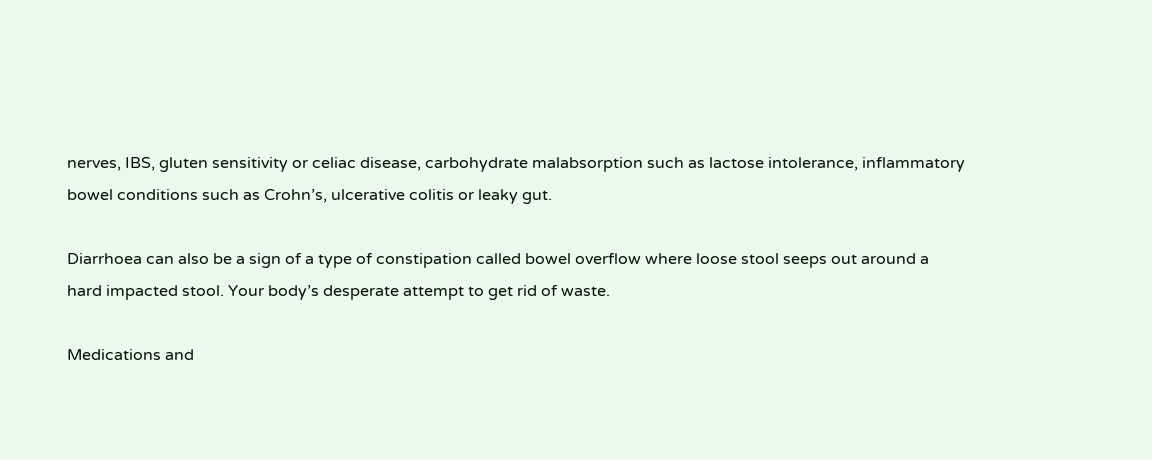nerves, IBS, gluten sensitivity or celiac disease, carbohydrate malabsorption such as lactose intolerance, inflammatory bowel conditions such as Crohn’s, ulcerative colitis or leaky gut.

Diarrhoea can also be a sign of a type of constipation called bowel overflow where loose stool seeps out around a hard impacted stool. Your body’s desperate attempt to get rid of waste.

Medications and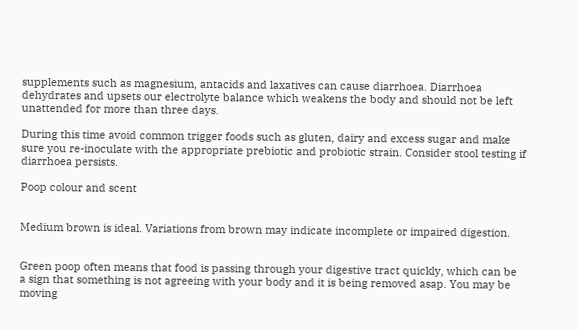supplements such as magnesium, antacids and laxatives can cause diarrhoea. Diarrhoea dehydrates and upsets our electrolyte balance which weakens the body and should not be left unattended for more than three days.

During this time avoid common trigger foods such as gluten, dairy and excess sugar and make sure you re-inoculate with the appropriate prebiotic and probiotic strain. Consider stool testing if diarrhoea persists.

Poop colour and scent


Medium brown is ideal. Variations from brown may indicate incomplete or impaired digestion.


Green poop often means that food is passing through your digestive tract quickly, which can be a sign that something is not agreeing with your body and it is being removed asap. You may be moving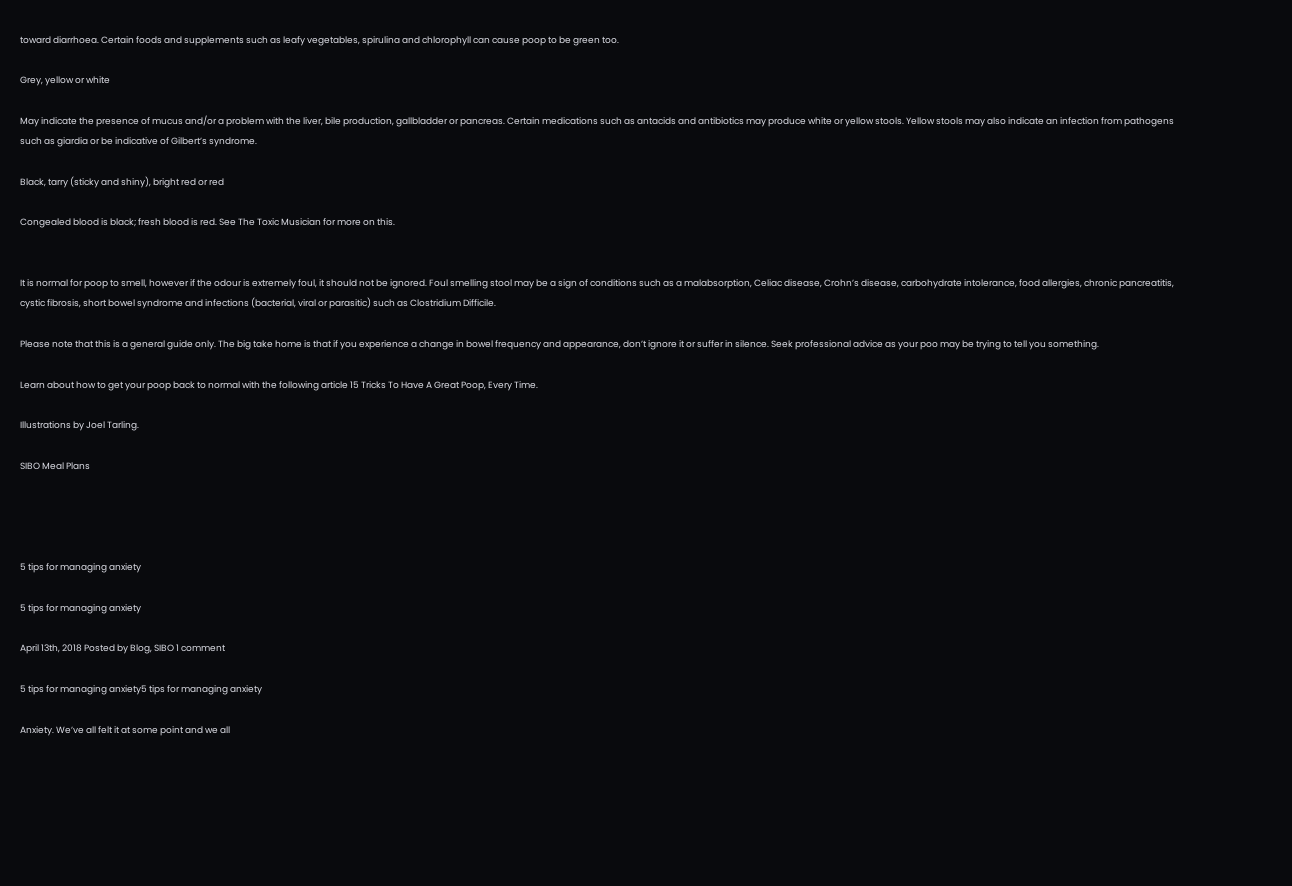toward diarrhoea. Certain foods and supplements such as leafy vegetables, spirulina and chlorophyll can cause poop to be green too.

Grey, yellow or white

May indicate the presence of mucus and/or a problem with the liver, bile production, gallbladder or pancreas. Certain medications such as antacids and antibiotics may produce white or yellow stools. Yellow stools may also indicate an infection from pathogens such as giardia or be indicative of Gilbert’s syndrome.

Black, tarry (sticky and shiny), bright red or red

Congealed blood is black; fresh blood is red. See The Toxic Musician for more on this.


It is normal for poop to smell, however if the odour is extremely foul, it should not be ignored. Foul smelling stool may be a sign of conditions such as a malabsorption, Celiac disease, Crohn’s disease, carbohydrate intolerance, food allergies, chronic pancreatitis, cystic fibrosis, short bowel syndrome and infections (bacterial, viral or parasitic) such as Clostridium Difficile.

Please note that this is a general guide only. The big take home is that if you experience a change in bowel frequency and appearance, don’t ignore it or suffer in silence. Seek professional advice as your poo may be trying to tell you something.

Learn about how to get your poop back to normal with the following article 15 Tricks To Have A Great Poop, Every Time.

Illustrations by Joel Tarling.

SIBO Meal Plans




5 tips for managing anxiety

5 tips for managing anxiety

April 13th, 2018 Posted by Blog, SIBO 1 comment

5 tips for managing anxiety5 tips for managing anxiety

Anxiety. We’ve all felt it at some point and we all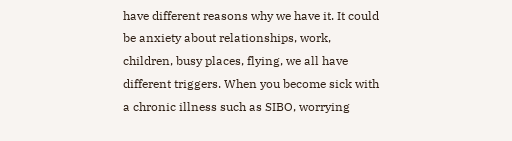have different reasons why we have it. It could be anxiety about relationships, work, children, busy places, flying, we all have different triggers. When you become sick with a chronic illness such as SIBO, worrying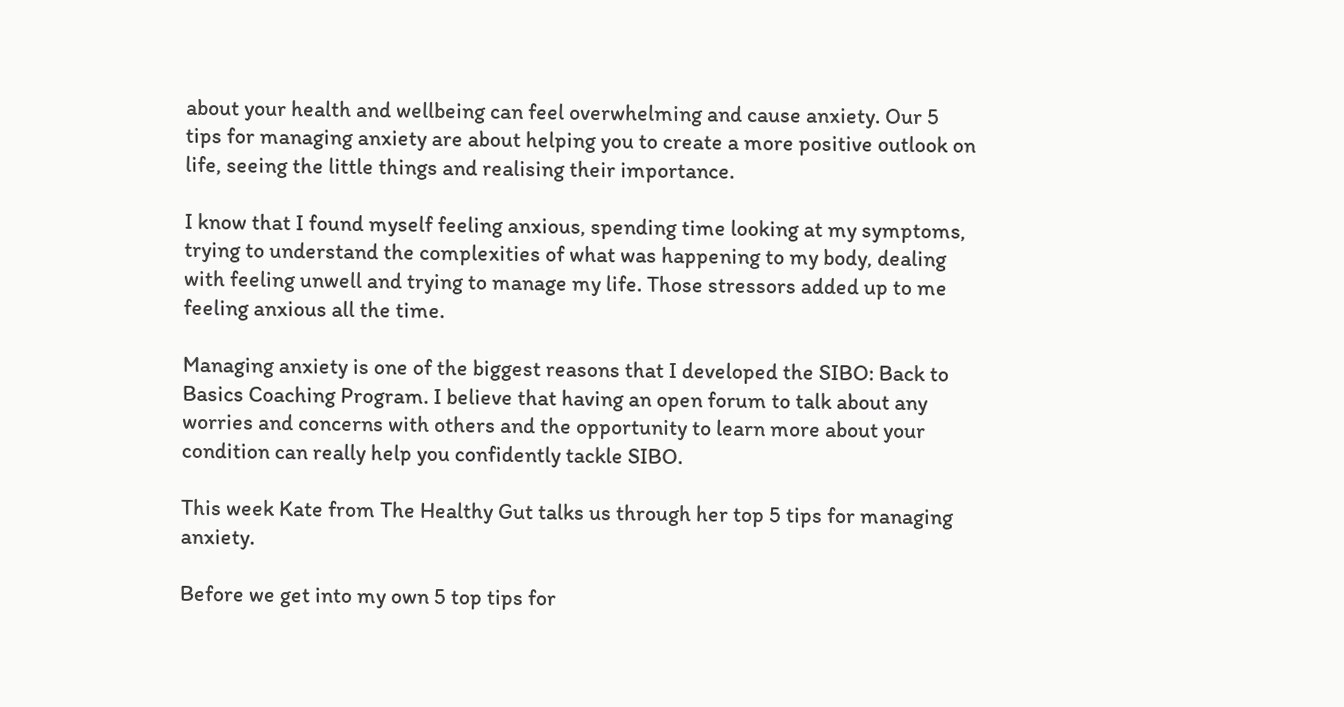about your health and wellbeing can feel overwhelming and cause anxiety. Our 5 tips for managing anxiety are about helping you to create a more positive outlook on life, seeing the little things and realising their importance.

I know that I found myself feeling anxious, spending time looking at my symptoms, trying to understand the complexities of what was happening to my body, dealing with feeling unwell and trying to manage my life. Those stressors added up to me feeling anxious all the time.

Managing anxiety is one of the biggest reasons that I developed the SIBO: Back to Basics Coaching Program. I believe that having an open forum to talk about any worries and concerns with others and the opportunity to learn more about your condition can really help you confidently tackle SIBO.

This week Kate from The Healthy Gut talks us through her top 5 tips for managing anxiety.

Before we get into my own 5 top tips for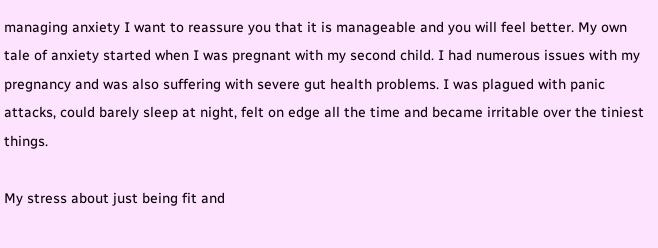managing anxiety I want to reassure you that it is manageable and you will feel better. My own tale of anxiety started when I was pregnant with my second child. I had numerous issues with my pregnancy and was also suffering with severe gut health problems. I was plagued with panic attacks, could barely sleep at night, felt on edge all the time and became irritable over the tiniest things.

My stress about just being fit and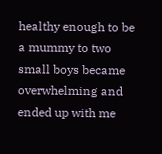healthy enough to be a mummy to two small boys became overwhelming and ended up with me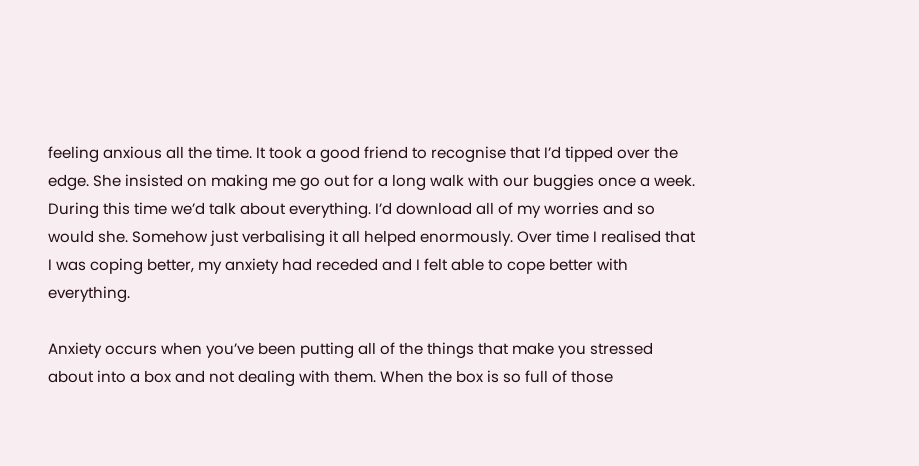feeling anxious all the time. It took a good friend to recognise that I’d tipped over the edge. She insisted on making me go out for a long walk with our buggies once a week. During this time we’d talk about everything. I’d download all of my worries and so would she. Somehow just verbalising it all helped enormously. Over time I realised that I was coping better, my anxiety had receded and I felt able to cope better with everything.

Anxiety occurs when you’ve been putting all of the things that make you stressed about into a box and not dealing with them. When the box is so full of those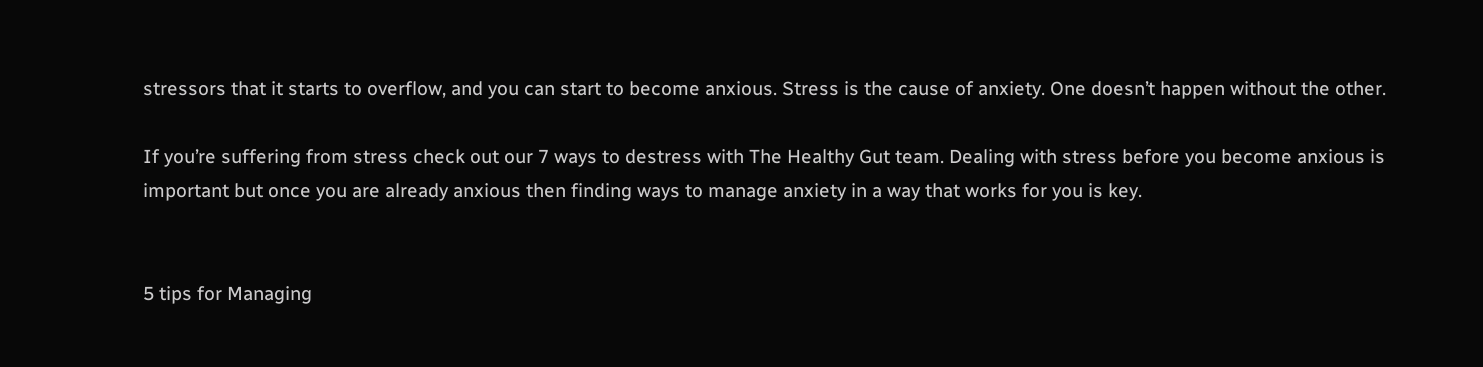stressors that it starts to overflow, and you can start to become anxious. Stress is the cause of anxiety. One doesn’t happen without the other.

If you’re suffering from stress check out our 7 ways to destress with The Healthy Gut team. Dealing with stress before you become anxious is important but once you are already anxious then finding ways to manage anxiety in a way that works for you is key.


5 tips for Managing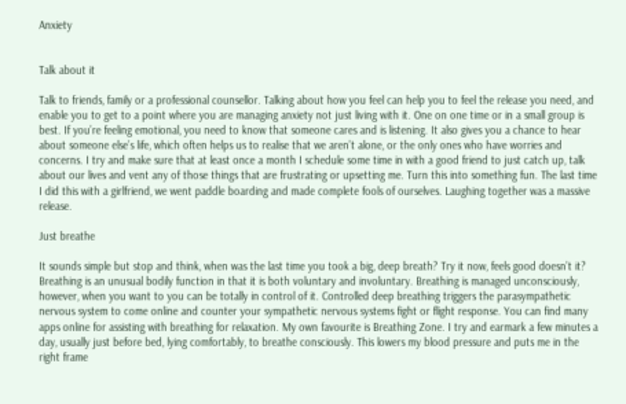Anxiety


Talk about it

Talk to friends, family or a professional counsellor. Talking about how you feel can help you to feel the release you need, and enable you to get to a point where you are managing anxiety not just living with it. One on one time or in a small group is best. If you’re feeling emotional, you need to know that someone cares and is listening. It also gives you a chance to hear about someone else’s life, which often helps us to realise that we aren’t alone, or the only ones who have worries and concerns. I try and make sure that at least once a month I schedule some time in with a good friend to just catch up, talk about our lives and vent any of those things that are frustrating or upsetting me. Turn this into something fun. The last time I did this with a girlfriend, we went paddle boarding and made complete fools of ourselves. Laughing together was a massive release.

Just breathe

It sounds simple but stop and think, when was the last time you took a big, deep breath? Try it now, feels good doesn’t it? Breathing is an unusual bodily function in that it is both voluntary and involuntary. Breathing is managed unconsciously, however, when you want to you can be totally in control of it. Controlled deep breathing triggers the parasympathetic nervous system to come online and counter your sympathetic nervous systems fight or flight response. You can find many apps online for assisting with breathing for relaxation. My own favourite is Breathing Zone. I try and earmark a few minutes a day, usually just before bed, lying comfortably, to breathe consciously. This lowers my blood pressure and puts me in the right frame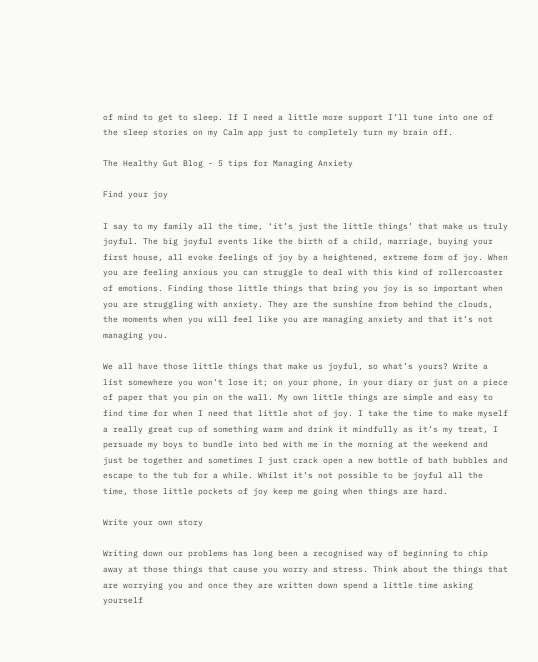of mind to get to sleep. If I need a little more support I’ll tune into one of the sleep stories on my Calm app just to completely turn my brain off.

The Healthy Gut Blog - 5 tips for Managing Anxiety

Find your joy

I say to my family all the time, ‘it’s just the little things’ that make us truly joyful. The big joyful events like the birth of a child, marriage, buying your first house, all evoke feelings of joy by a heightened, extreme form of joy. When you are feeling anxious you can struggle to deal with this kind of rollercoaster of emotions. Finding those little things that bring you joy is so important when you are struggling with anxiety. They are the sunshine from behind the clouds, the moments when you will feel like you are managing anxiety and that it’s not managing you.

We all have those little things that make us joyful, so what’s yours? Write a list somewhere you won’t lose it; on your phone, in your diary or just on a piece of paper that you pin on the wall. My own little things are simple and easy to find time for when I need that little shot of joy. I take the time to make myself a really great cup of something warm and drink it mindfully as it’s my treat, I persuade my boys to bundle into bed with me in the morning at the weekend and just be together and sometimes I just crack open a new bottle of bath bubbles and escape to the tub for a while. Whilst it’s not possible to be joyful all the time, those little pockets of joy keep me going when things are hard.

Write your own story

Writing down our problems has long been a recognised way of beginning to chip away at those things that cause you worry and stress. Think about the things that are worrying you and once they are written down spend a little time asking yourself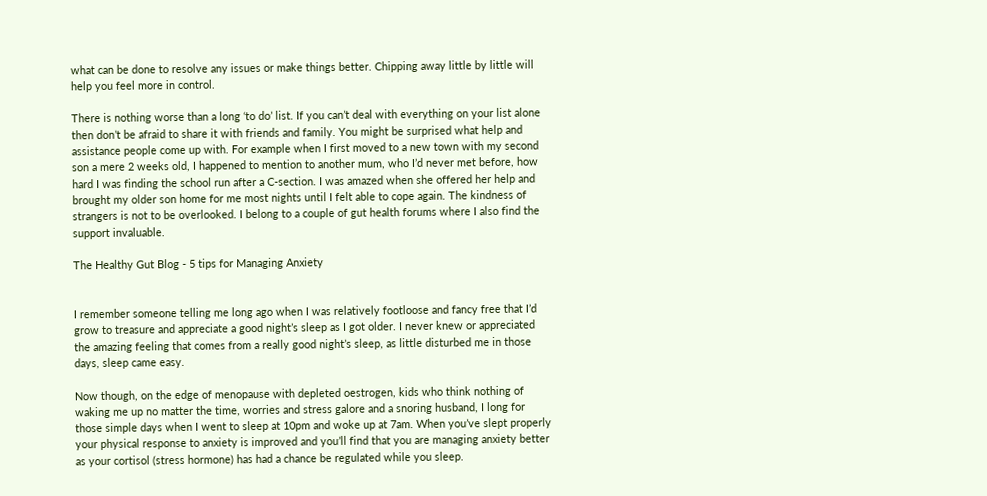what can be done to resolve any issues or make things better. Chipping away little by little will help you feel more in control.

There is nothing worse than a long ‘to do’ list. If you can’t deal with everything on your list alone then don’t be afraid to share it with friends and family. You might be surprised what help and assistance people come up with. For example when I first moved to a new town with my second son a mere 2 weeks old, I happened to mention to another mum, who I’d never met before, how hard I was finding the school run after a C-section. I was amazed when she offered her help and brought my older son home for me most nights until I felt able to cope again. The kindness of strangers is not to be overlooked. I belong to a couple of gut health forums where I also find the support invaluable.

The Healthy Gut Blog - 5 tips for Managing Anxiety


I remember someone telling me long ago when I was relatively footloose and fancy free that I’d grow to treasure and appreciate a good night’s sleep as I got older. I never knew or appreciated the amazing feeling that comes from a really good night’s sleep, as little disturbed me in those days, sleep came easy.

Now though, on the edge of menopause with depleted oestrogen, kids who think nothing of waking me up no matter the time, worries and stress galore and a snoring husband, I long for those simple days when I went to sleep at 10pm and woke up at 7am. When you’ve slept properly your physical response to anxiety is improved and you’ll find that you are managing anxiety better as your cortisol (stress hormone) has had a chance be regulated while you sleep.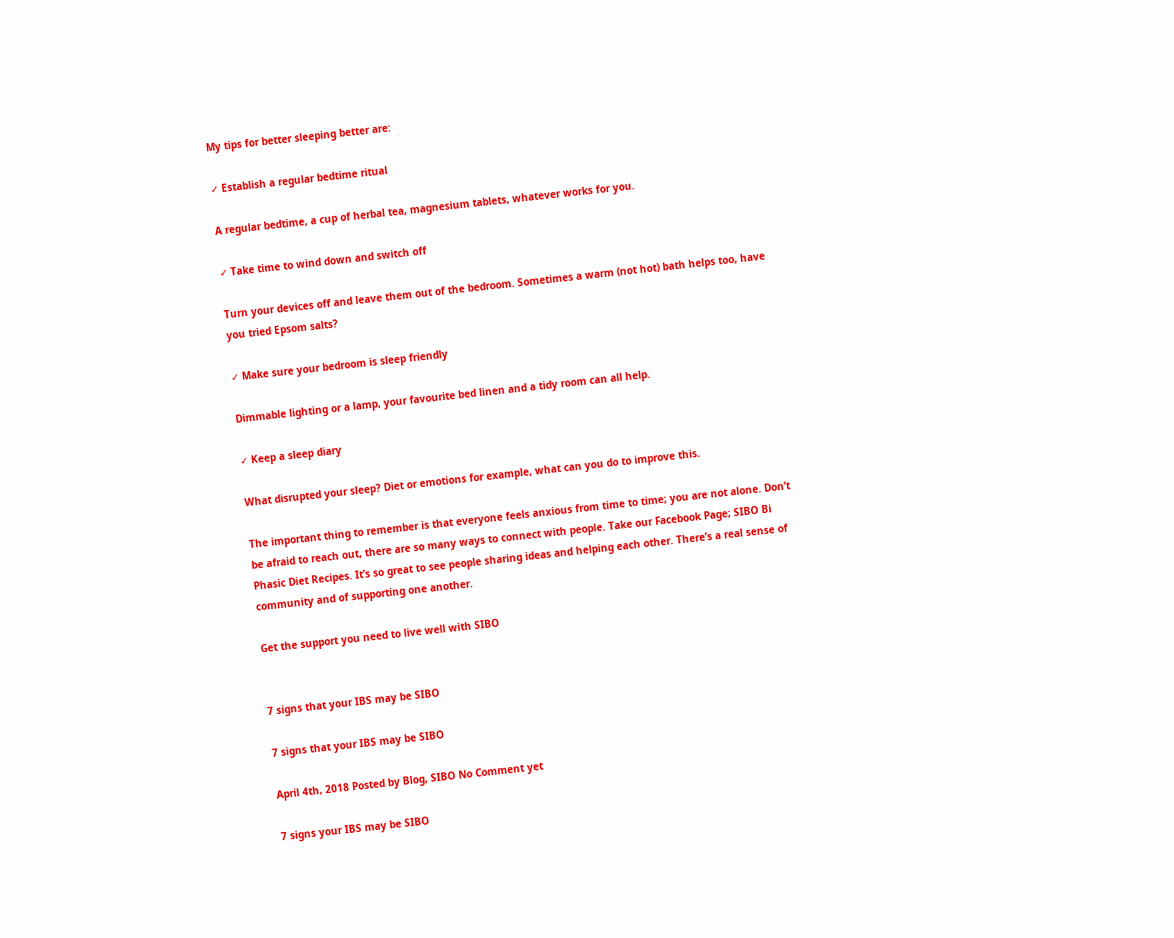My tips for better sleeping better are:

✓ Establish a regular bedtime ritual

A regular bedtime, a cup of herbal tea, magnesium tablets, whatever works for you.

✓ Take time to wind down and switch off

Turn your devices off and leave them out of the bedroom. Sometimes a warm (not hot) bath helps too, have you tried Epsom salts?

✓ Make sure your bedroom is sleep friendly

Dimmable lighting or a lamp, your favourite bed linen and a tidy room can all help.

✓ Keep a sleep diary

What disrupted your sleep? Diet or emotions for example, what can you do to improve this.

The important thing to remember is that everyone feels anxious from time to time; you are not alone. Don’t be afraid to reach out, there are so many ways to connect with people. Take our Facebook Page; SIBO Bi Phasic Diet Recipes. It’s so great to see people sharing ideas and helping each other. There’s a real sense of community and of supporting one another.

Get the support you need to live well with SIBO


7 signs that your IBS may be SIBO

7 signs that your IBS may be SIBO

April 4th, 2018 Posted by Blog, SIBO No Comment yet

7 signs your IBS may be SIBO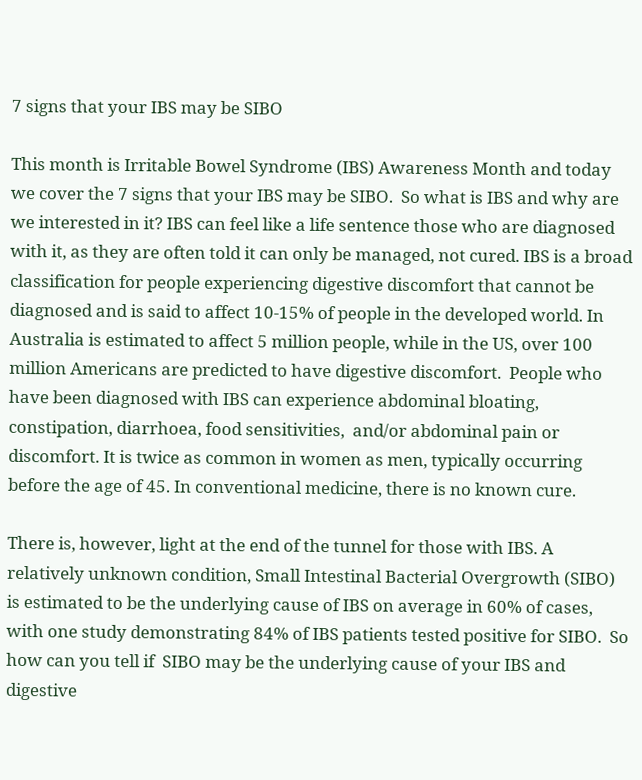7 signs that your IBS may be SIBO

This month is Irritable Bowel Syndrome (IBS) Awareness Month and today we cover the 7 signs that your IBS may be SIBO.  So what is IBS and why are we interested in it? IBS can feel like a life sentence those who are diagnosed with it, as they are often told it can only be managed, not cured. IBS is a broad classification for people experiencing digestive discomfort that cannot be diagnosed and is said to affect 10-15% of people in the developed world. In Australia is estimated to affect 5 million people, while in the US, over 100 million Americans are predicted to have digestive discomfort.  People who have been diagnosed with IBS can experience abdominal bloating, constipation, diarrhoea, food sensitivities,  and/or abdominal pain or discomfort. It is twice as common in women as men, typically occurring before the age of 45. In conventional medicine, there is no known cure.

There is, however, light at the end of the tunnel for those with IBS. A relatively unknown condition, Small Intestinal Bacterial Overgrowth (SIBO) is estimated to be the underlying cause of IBS on average in 60% of cases, with one study demonstrating 84% of IBS patients tested positive for SIBO.  So how can you tell if  SIBO may be the underlying cause of your IBS and digestive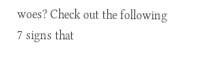woes? Check out the following 7 signs that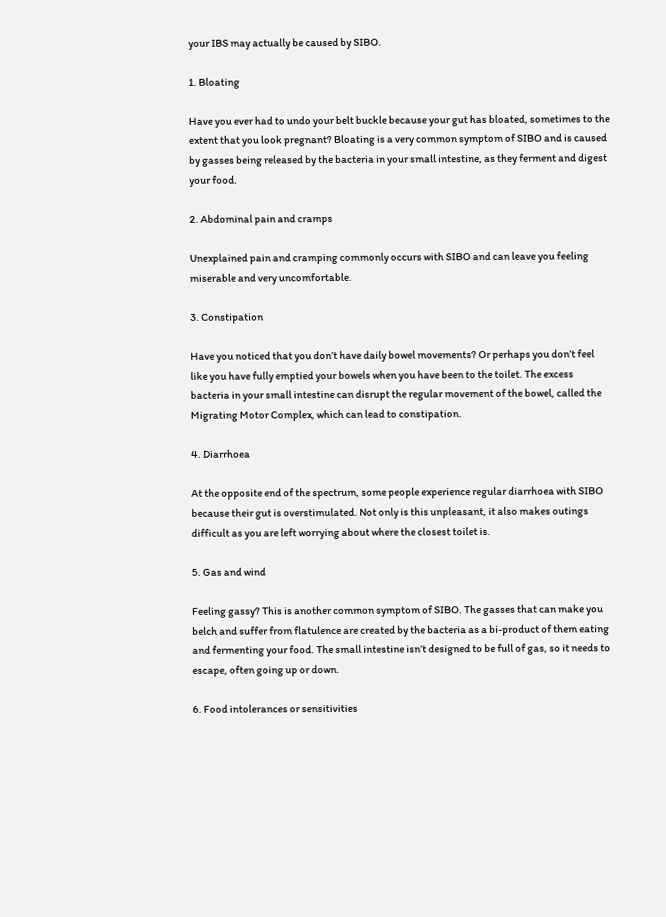your IBS may actually be caused by SIBO.

1. Bloating

Have you ever had to undo your belt buckle because your gut has bloated, sometimes to the extent that you look pregnant? Bloating is a very common symptom of SIBO and is caused by gasses being released by the bacteria in your small intestine, as they ferment and digest your food.

2. Abdominal pain and cramps

Unexplained pain and cramping commonly occurs with SIBO and can leave you feeling miserable and very uncomfortable.

3. Constipation

Have you noticed that you don’t have daily bowel movements? Or perhaps you don’t feel like you have fully emptied your bowels when you have been to the toilet. The excess bacteria in your small intestine can disrupt the regular movement of the bowel, called the Migrating Motor Complex, which can lead to constipation.

4. Diarrhoea

At the opposite end of the spectrum, some people experience regular diarrhoea with SIBO because their gut is overstimulated. Not only is this unpleasant, it also makes outings difficult as you are left worrying about where the closest toilet is.

5. Gas and wind

Feeling gassy? This is another common symptom of SIBO. The gasses that can make you belch and suffer from flatulence are created by the bacteria as a bi-product of them eating and fermenting your food. The small intestine isn’t designed to be full of gas, so it needs to escape, often going up or down.

6. Food intolerances or sensitivities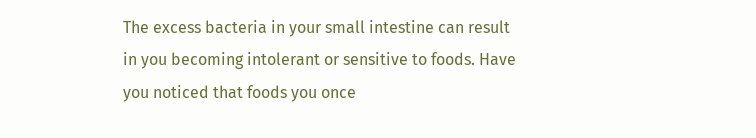The excess bacteria in your small intestine can result in you becoming intolerant or sensitive to foods. Have you noticed that foods you once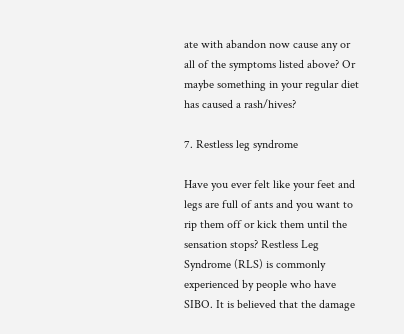ate with abandon now cause any or all of the symptoms listed above? Or maybe something in your regular diet has caused a rash/hives?

7. Restless leg syndrome

Have you ever felt like your feet and legs are full of ants and you want to rip them off or kick them until the sensation stops? Restless Leg Syndrome (RLS) is commonly experienced by people who have SIBO. It is believed that the damage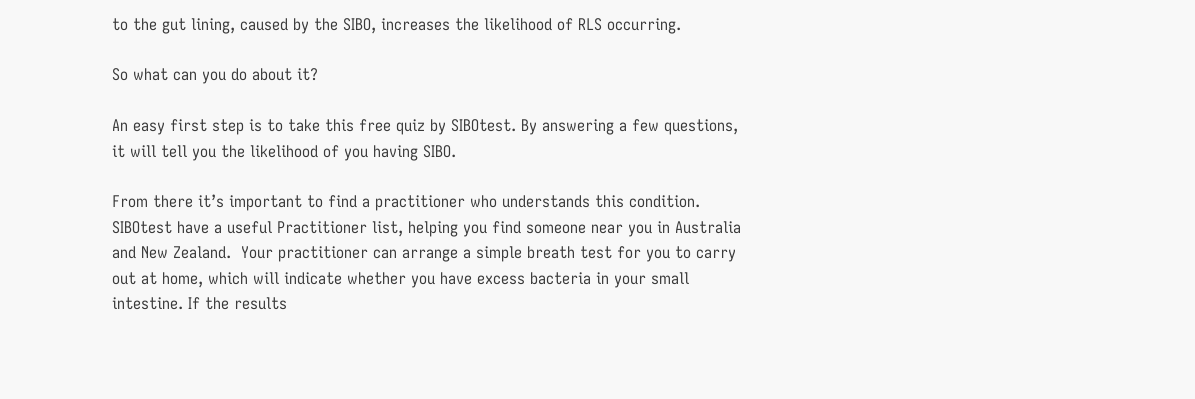to the gut lining, caused by the SIBO, increases the likelihood of RLS occurring.

So what can you do about it?

An easy first step is to take this free quiz by SIBOtest. By answering a few questions, it will tell you the likelihood of you having SIBO.

From there it’s important to find a practitioner who understands this condition. SIBOtest have a useful Practitioner list, helping you find someone near you in Australia and New Zealand.  Your practitioner can arrange a simple breath test for you to carry out at home, which will indicate whether you have excess bacteria in your small intestine. If the results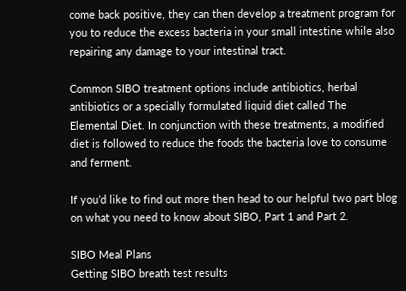come back positive, they can then develop a treatment program for you to reduce the excess bacteria in your small intestine while also repairing any damage to your intestinal tract.

Common SIBO treatment options include antibiotics, herbal antibiotics or a specially formulated liquid diet called The Elemental Diet. In conjunction with these treatments, a modified diet is followed to reduce the foods the bacteria love to consume and ferment.

If you’d like to find out more then head to our helpful two part blog on what you need to know about SIBO, Part 1 and Part 2.

SIBO Meal Plans
Getting SIBO breath test results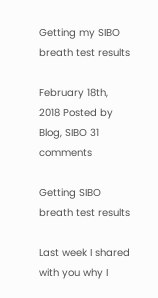Getting my SIBO breath test results

February 18th, 2018 Posted by Blog, SIBO 31 comments

Getting SIBO breath test results

Last week I shared with you why I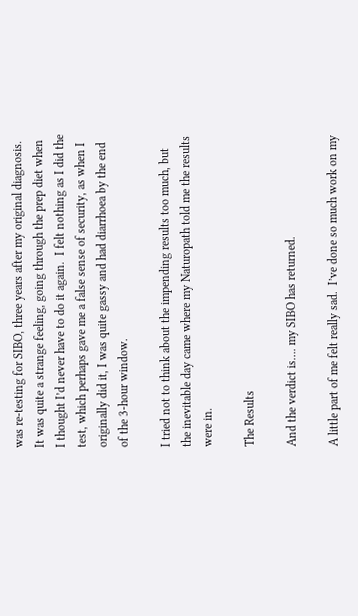was re-testing for SIBO, three years after my original diagnosis.  It was quite a strange feeling, going through the prep diet when I thought I’d never have to do it again.  I felt nothing as I did the test, which perhaps gave me a false sense of security, as when I originally did it, I was quite gassy and had diarrhoea by the end of the 3-hour window.

I tried not to think about the impending results too much, but the inevitable day came where my Naturopath told me the results were in.

The Results

And the verdict is…. my SIBO has returned.

A little part of me felt really sad.  I’ve done so much work on my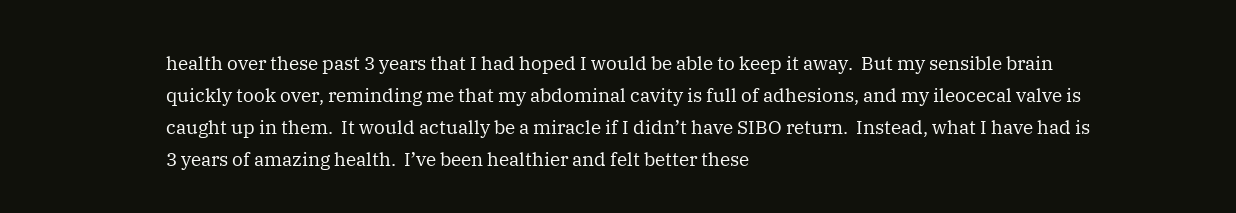health over these past 3 years that I had hoped I would be able to keep it away.  But my sensible brain quickly took over, reminding me that my abdominal cavity is full of adhesions, and my ileocecal valve is caught up in them.  It would actually be a miracle if I didn’t have SIBO return.  Instead, what I have had is 3 years of amazing health.  I’ve been healthier and felt better these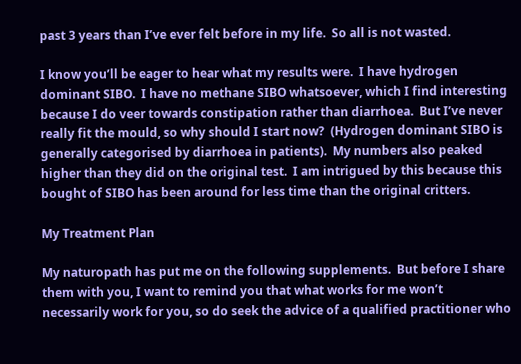past 3 years than I’ve ever felt before in my life.  So all is not wasted.

I know you’ll be eager to hear what my results were.  I have hydrogen dominant SIBO.  I have no methane SIBO whatsoever, which I find interesting because I do veer towards constipation rather than diarrhoea.  But I’ve never really fit the mould, so why should I start now?  (Hydrogen dominant SIBO is generally categorised by diarrhoea in patients).  My numbers also peaked higher than they did on the original test.  I am intrigued by this because this bought of SIBO has been around for less time than the original critters.

My Treatment Plan

My naturopath has put me on the following supplements.  But before I share them with you, I want to remind you that what works for me won’t necessarily work for you, so do seek the advice of a qualified practitioner who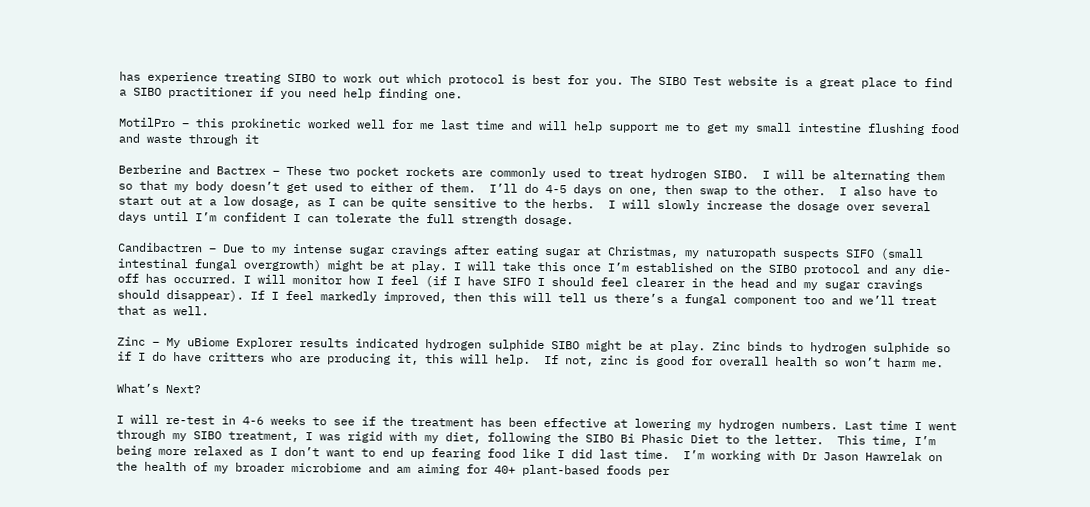has experience treating SIBO to work out which protocol is best for you. The SIBO Test website is a great place to find a SIBO practitioner if you need help finding one.

MotilPro – this prokinetic worked well for me last time and will help support me to get my small intestine flushing food and waste through it

Berberine and Bactrex – These two pocket rockets are commonly used to treat hydrogen SIBO.  I will be alternating them so that my body doesn’t get used to either of them.  I’ll do 4-5 days on one, then swap to the other.  I also have to start out at a low dosage, as I can be quite sensitive to the herbs.  I will slowly increase the dosage over several days until I’m confident I can tolerate the full strength dosage.

Candibactren – Due to my intense sugar cravings after eating sugar at Christmas, my naturopath suspects SIFO (small intestinal fungal overgrowth) might be at play. I will take this once I’m established on the SIBO protocol and any die-off has occurred. I will monitor how I feel (if I have SIFO I should feel clearer in the head and my sugar cravings should disappear). If I feel markedly improved, then this will tell us there’s a fungal component too and we’ll treat that as well.

Zinc – My uBiome Explorer results indicated hydrogen sulphide SIBO might be at play. Zinc binds to hydrogen sulphide so if I do have critters who are producing it, this will help.  If not, zinc is good for overall health so won’t harm me.

What’s Next?

I will re-test in 4-6 weeks to see if the treatment has been effective at lowering my hydrogen numbers. Last time I went through my SIBO treatment, I was rigid with my diet, following the SIBO Bi Phasic Diet to the letter.  This time, I’m being more relaxed as I don’t want to end up fearing food like I did last time.  I’m working with Dr Jason Hawrelak on the health of my broader microbiome and am aiming for 40+ plant-based foods per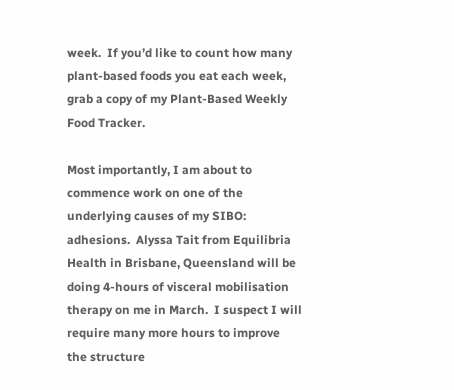week.  If you’d like to count how many plant-based foods you eat each week, grab a copy of my Plant-Based Weekly Food Tracker.

Most importantly, I am about to commence work on one of the underlying causes of my SIBO: adhesions.  Alyssa Tait from Equilibria Health in Brisbane, Queensland will be doing 4-hours of visceral mobilisation therapy on me in March.  I suspect I will require many more hours to improve the structure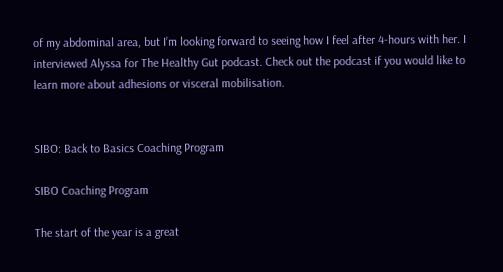of my abdominal area, but I’m looking forward to seeing how I feel after 4-hours with her. I interviewed Alyssa for The Healthy Gut podcast. Check out the podcast if you would like to learn more about adhesions or visceral mobilisation.


SIBO: Back to Basics Coaching Program

SIBO Coaching Program

The start of the year is a great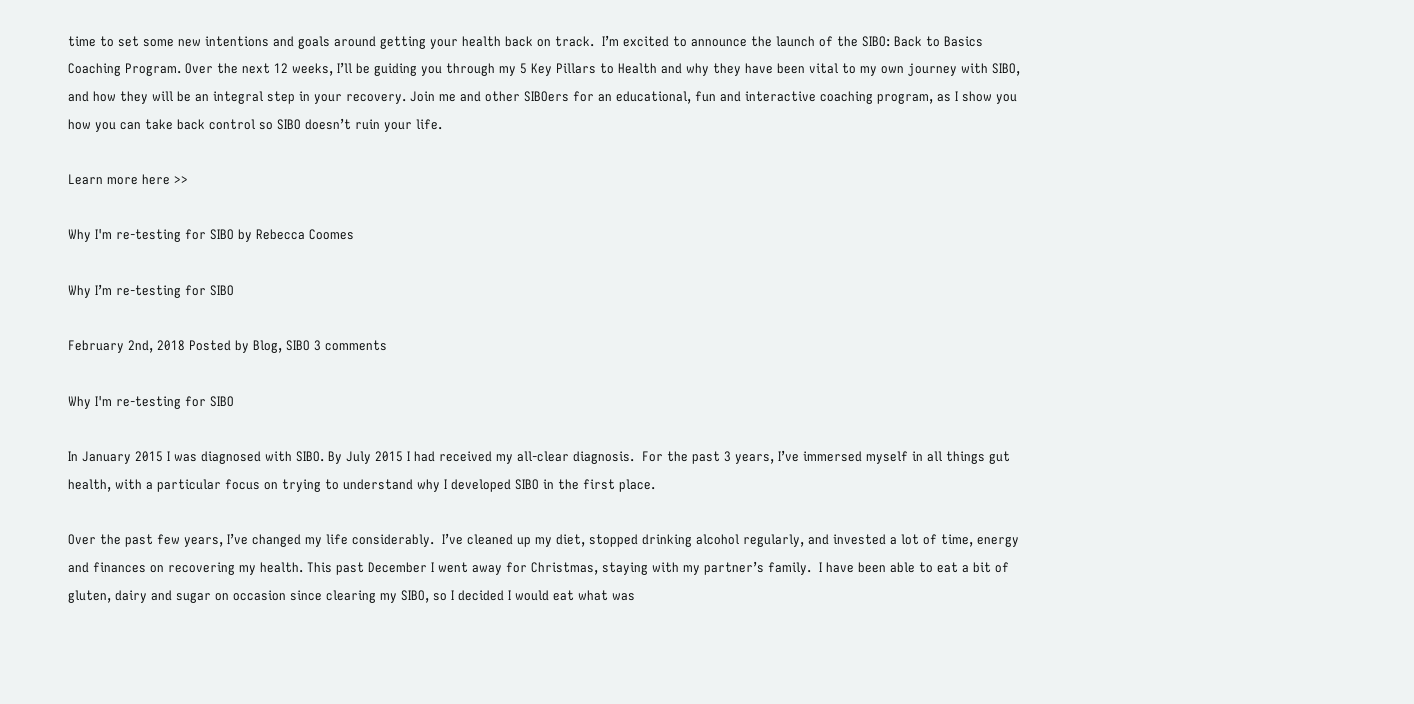time to set some new intentions and goals around getting your health back on track.  I’m excited to announce the launch of the SIBO: Back to Basics Coaching Program. Over the next 12 weeks, I’ll be guiding you through my 5 Key Pillars to Health and why they have been vital to my own journey with SIBO, and how they will be an integral step in your recovery. Join me and other SIBOers for an educational, fun and interactive coaching program, as I show you how you can take back control so SIBO doesn’t ruin your life.

Learn more here >>

Why I'm re-testing for SIBO by Rebecca Coomes

Why I’m re-testing for SIBO

February 2nd, 2018 Posted by Blog, SIBO 3 comments

Why I'm re-testing for SIBO

In January 2015 I was diagnosed with SIBO. By July 2015 I had received my all-clear diagnosis.  For the past 3 years, I’ve immersed myself in all things gut health, with a particular focus on trying to understand why I developed SIBO in the first place.

Over the past few years, I’ve changed my life considerably.  I’ve cleaned up my diet, stopped drinking alcohol regularly, and invested a lot of time, energy and finances on recovering my health. This past December I went away for Christmas, staying with my partner’s family.  I have been able to eat a bit of gluten, dairy and sugar on occasion since clearing my SIBO, so I decided I would eat what was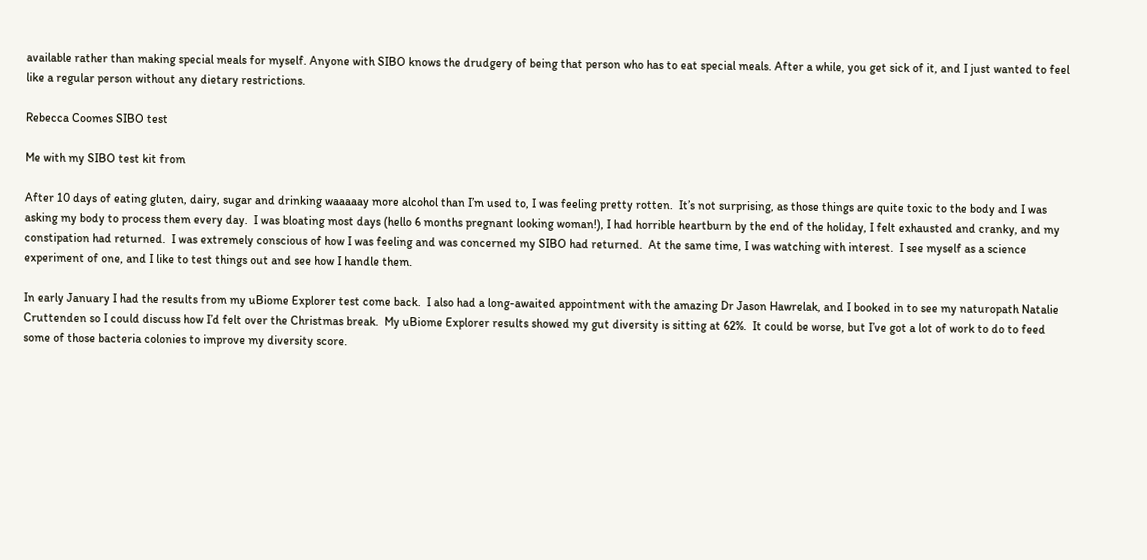available rather than making special meals for myself. Anyone with SIBO knows the drudgery of being that person who has to eat special meals. After a while, you get sick of it, and I just wanted to feel like a regular person without any dietary restrictions.

Rebecca Coomes SIBO test

Me with my SIBO test kit from

After 10 days of eating gluten, dairy, sugar and drinking waaaaay more alcohol than I’m used to, I was feeling pretty rotten.  It’s not surprising, as those things are quite toxic to the body and I was asking my body to process them every day.  I was bloating most days (hello 6 months pregnant looking woman!), I had horrible heartburn by the end of the holiday, I felt exhausted and cranky, and my constipation had returned.  I was extremely conscious of how I was feeling and was concerned my SIBO had returned.  At the same time, I was watching with interest.  I see myself as a science experiment of one, and I like to test things out and see how I handle them.

In early January I had the results from my uBiome Explorer test come back.  I also had a long-awaited appointment with the amazing Dr Jason Hawrelak, and I booked in to see my naturopath Natalie Cruttenden so I could discuss how I’d felt over the Christmas break.  My uBiome Explorer results showed my gut diversity is sitting at 62%.  It could be worse, but I’ve got a lot of work to do to feed some of those bacteria colonies to improve my diversity score.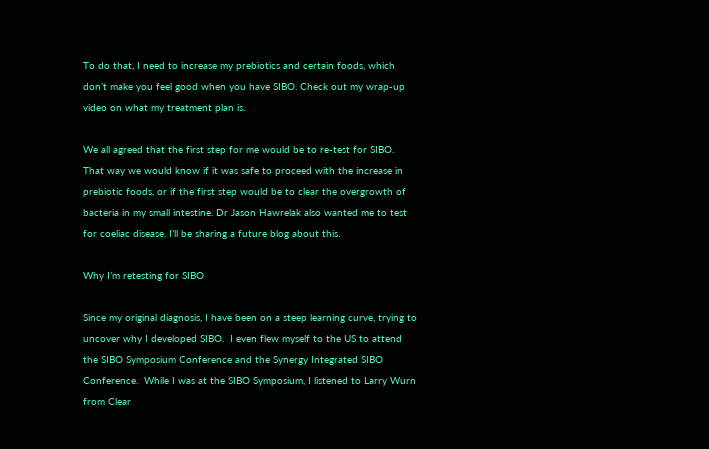To do that, I need to increase my prebiotics and certain foods, which don’t make you feel good when you have SIBO. Check out my wrap-up video on what my treatment plan is.

We all agreed that the first step for me would be to re-test for SIBO.  That way we would know if it was safe to proceed with the increase in prebiotic foods, or if the first step would be to clear the overgrowth of bacteria in my small intestine. Dr Jason Hawrelak also wanted me to test for coeliac disease. I’ll be sharing a future blog about this.

Why I’m retesting for SIBO

Since my original diagnosis, I have been on a steep learning curve, trying to uncover why I developed SIBO.  I even flew myself to the US to attend the SIBO Symposium Conference and the Synergy Integrated SIBO Conference.  While I was at the SIBO Symposium, I listened to Larry Wurn from Clear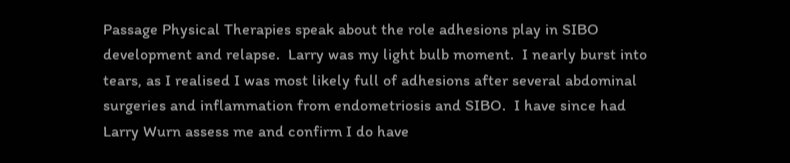Passage Physical Therapies speak about the role adhesions play in SIBO development and relapse.  Larry was my light bulb moment.  I nearly burst into tears, as I realised I was most likely full of adhesions after several abdominal surgeries and inflammation from endometriosis and SIBO.  I have since had Larry Wurn assess me and confirm I do have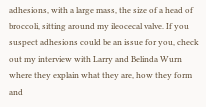adhesions, with a large mass, the size of a head of broccoli, sitting around my ileocecal valve. If you suspect adhesions could be an issue for you, check out my interview with Larry and Belinda Wurn where they explain what they are, how they form and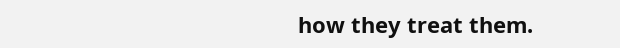how they treat them.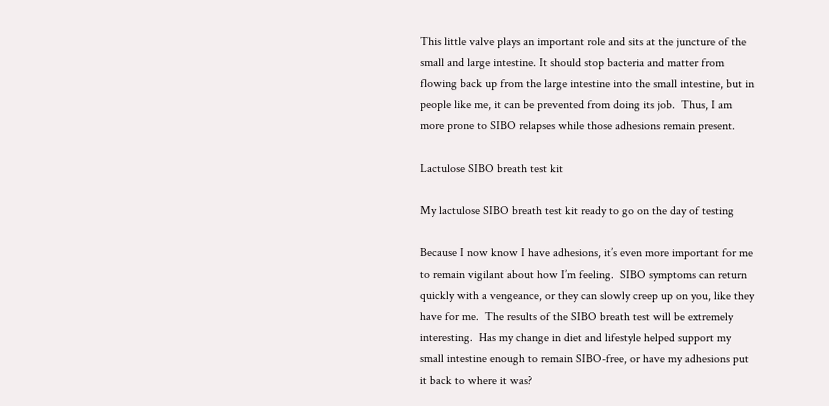This little valve plays an important role and sits at the juncture of the small and large intestine. It should stop bacteria and matter from flowing back up from the large intestine into the small intestine, but in people like me, it can be prevented from doing its job.  Thus, I am more prone to SIBO relapses while those adhesions remain present.

Lactulose SIBO breath test kit

My lactulose SIBO breath test kit ready to go on the day of testing

Because I now know I have adhesions, it’s even more important for me to remain vigilant about how I’m feeling.  SIBO symptoms can return quickly with a vengeance, or they can slowly creep up on you, like they have for me.  The results of the SIBO breath test will be extremely interesting.  Has my change in diet and lifestyle helped support my small intestine enough to remain SIBO-free, or have my adhesions put it back to where it was?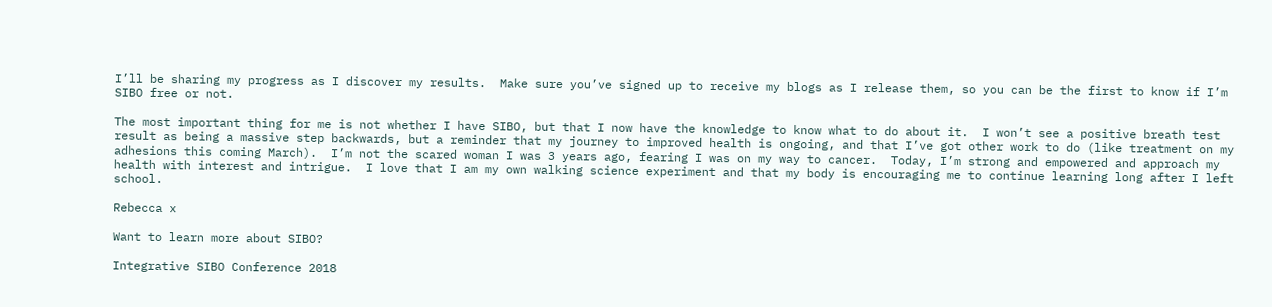I’ll be sharing my progress as I discover my results.  Make sure you’ve signed up to receive my blogs as I release them, so you can be the first to know if I’m SIBO free or not.

The most important thing for me is not whether I have SIBO, but that I now have the knowledge to know what to do about it.  I won’t see a positive breath test result as being a massive step backwards, but a reminder that my journey to improved health is ongoing, and that I’ve got other work to do (like treatment on my adhesions this coming March).  I’m not the scared woman I was 3 years ago, fearing I was on my way to cancer.  Today, I’m strong and empowered and approach my health with interest and intrigue.  I love that I am my own walking science experiment and that my body is encouraging me to continue learning long after I left school.

Rebecca x

Want to learn more about SIBO?

Integrative SIBO Conference 2018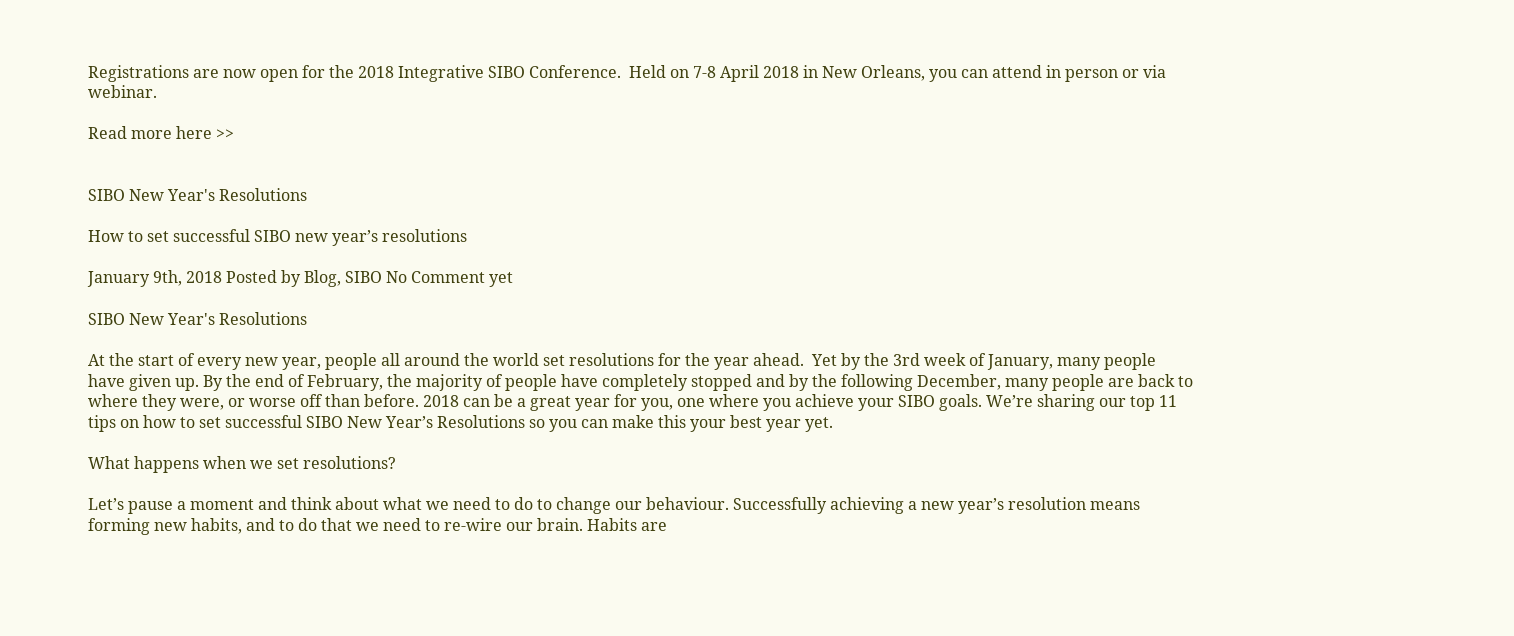Registrations are now open for the 2018 Integrative SIBO Conference.  Held on 7-8 April 2018 in New Orleans, you can attend in person or via webinar.

Read more here >>


SIBO New Year's Resolutions

How to set successful SIBO new year’s resolutions

January 9th, 2018 Posted by Blog, SIBO No Comment yet

SIBO New Year's Resolutions

At the start of every new year, people all around the world set resolutions for the year ahead.  Yet by the 3rd week of January, many people have given up. By the end of February, the majority of people have completely stopped and by the following December, many people are back to where they were, or worse off than before. 2018 can be a great year for you, one where you achieve your SIBO goals. We’re sharing our top 11 tips on how to set successful SIBO New Year’s Resolutions so you can make this your best year yet.

What happens when we set resolutions?

Let’s pause a moment and think about what we need to do to change our behaviour. Successfully achieving a new year’s resolution means forming new habits, and to do that we need to re-wire our brain. Habits are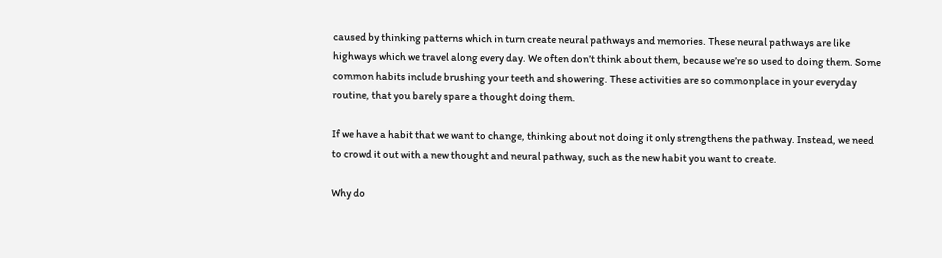caused by thinking patterns which in turn create neural pathways and memories. These neural pathways are like highways which we travel along every day. We often don’t think about them, because we’re so used to doing them. Some common habits include brushing your teeth and showering. These activities are so commonplace in your everyday routine, that you barely spare a thought doing them.

If we have a habit that we want to change, thinking about not doing it only strengthens the pathway. Instead, we need to crowd it out with a new thought and neural pathway, such as the new habit you want to create.

Why do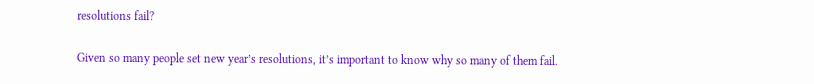resolutions fail?

Given so many people set new year’s resolutions, it’s important to know why so many of them fail.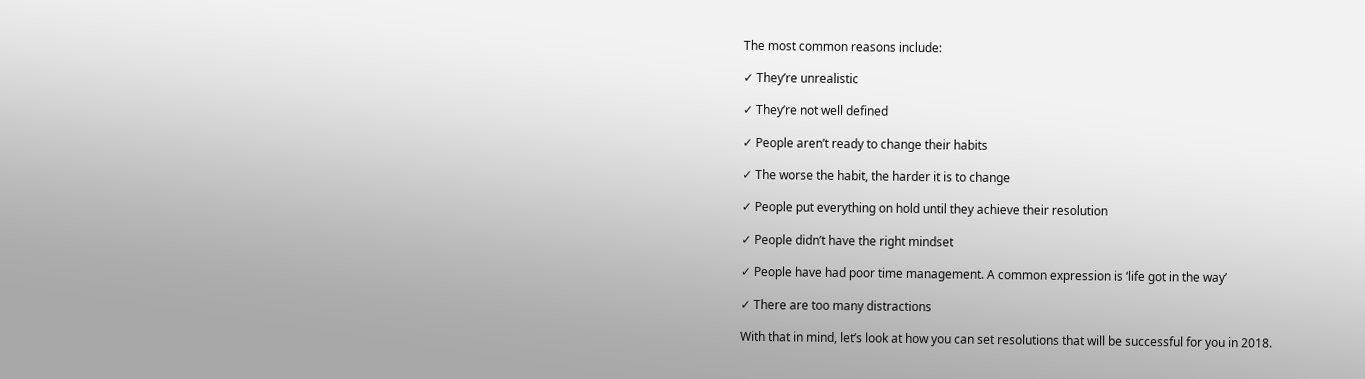The most common reasons include:

✓ They’re unrealistic

✓ They’re not well defined

✓ People aren’t ready to change their habits

✓ The worse the habit, the harder it is to change

✓ People put everything on hold until they achieve their resolution

✓ People didn’t have the right mindset

✓ People have had poor time management. A common expression is ‘life got in the way’

✓ There are too many distractions

With that in mind, let’s look at how you can set resolutions that will be successful for you in 2018.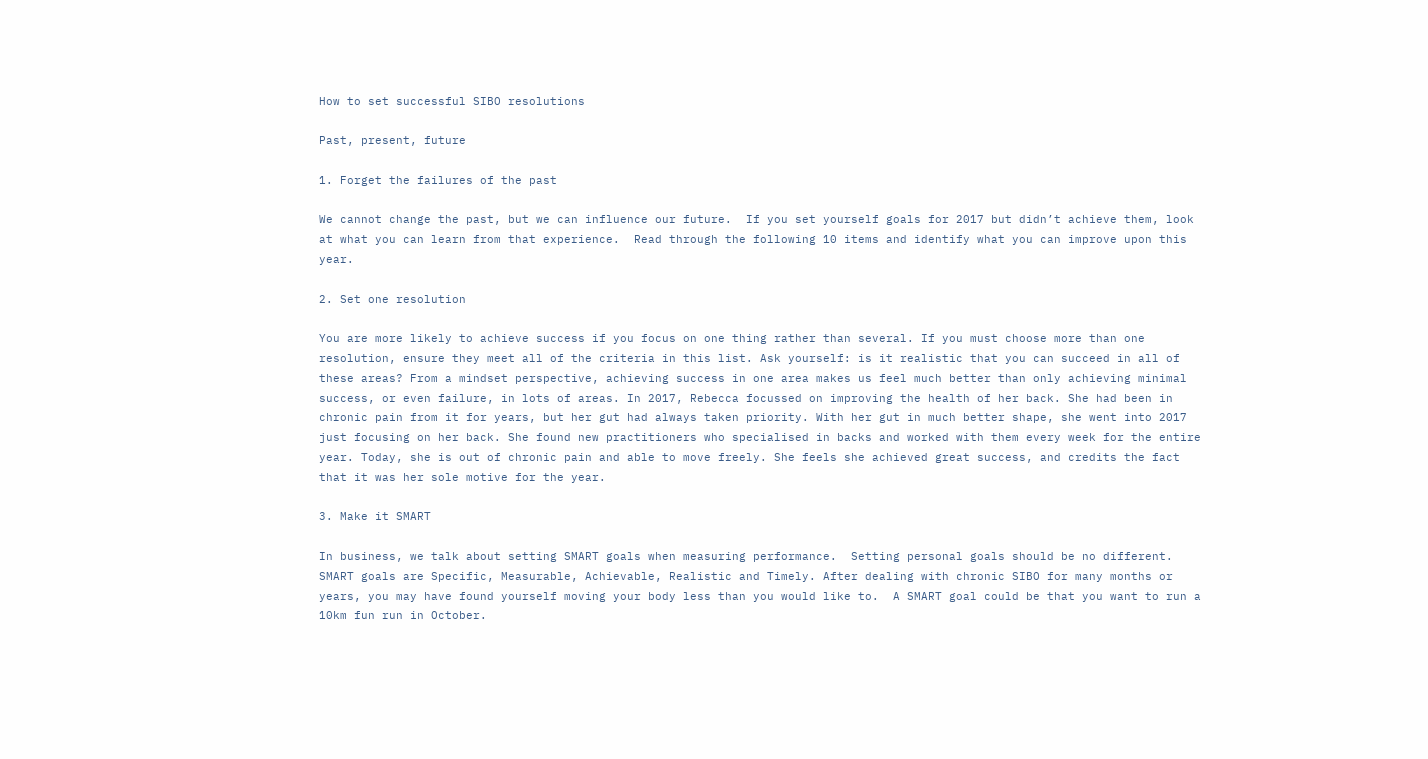How to set successful SIBO resolutions

Past, present, future

1. Forget the failures of the past

We cannot change the past, but we can influence our future.  If you set yourself goals for 2017 but didn’t achieve them, look at what you can learn from that experience.  Read through the following 10 items and identify what you can improve upon this year.

2. Set one resolution

You are more likely to achieve success if you focus on one thing rather than several. If you must choose more than one resolution, ensure they meet all of the criteria in this list. Ask yourself: is it realistic that you can succeed in all of these areas? From a mindset perspective, achieving success in one area makes us feel much better than only achieving minimal success, or even failure, in lots of areas. In 2017, Rebecca focussed on improving the health of her back. She had been in chronic pain from it for years, but her gut had always taken priority. With her gut in much better shape, she went into 2017 just focusing on her back. She found new practitioners who specialised in backs and worked with them every week for the entire year. Today, she is out of chronic pain and able to move freely. She feels she achieved great success, and credits the fact that it was her sole motive for the year.

3. Make it SMART

In business, we talk about setting SMART goals when measuring performance.  Setting personal goals should be no different.  SMART goals are Specific, Measurable, Achievable, Realistic and Timely. After dealing with chronic SIBO for many months or years, you may have found yourself moving your body less than you would like to.  A SMART goal could be that you want to run a 10km fun run in October.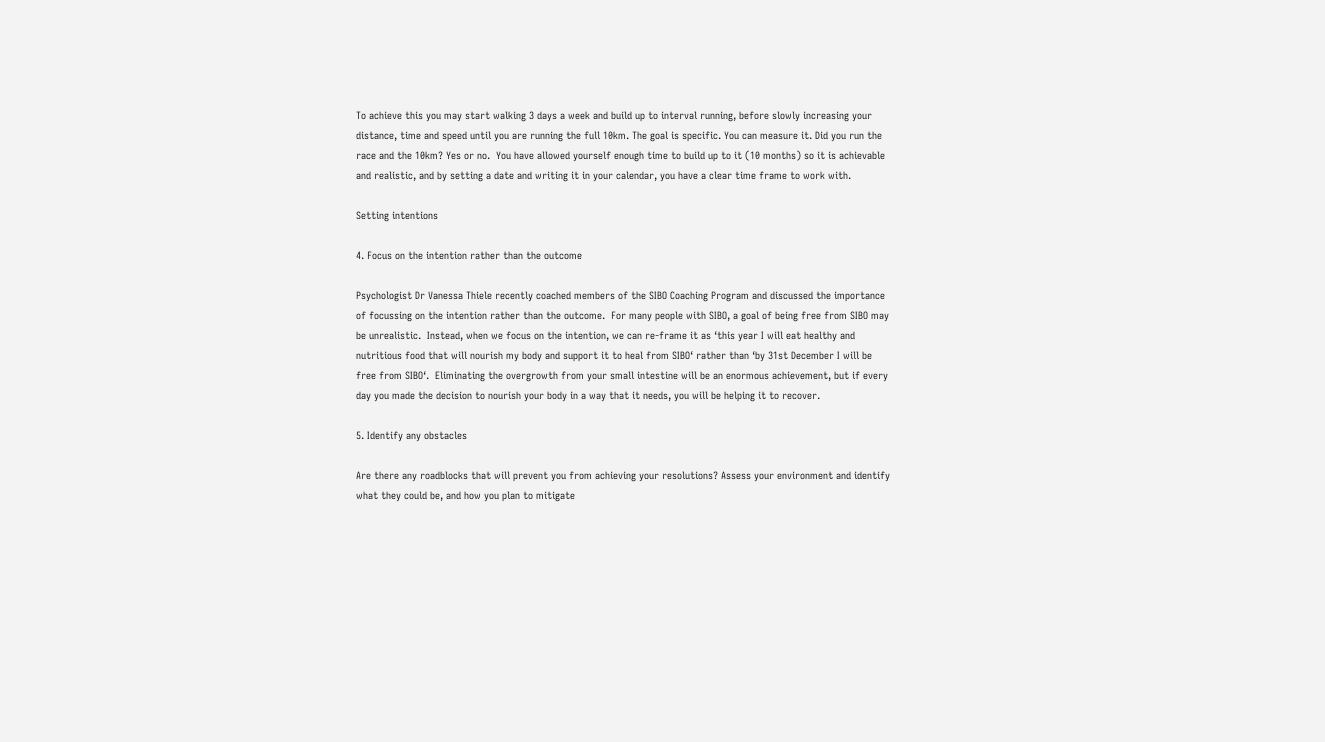To achieve this you may start walking 3 days a week and build up to interval running, before slowly increasing your distance, time and speed until you are running the full 10km. The goal is specific. You can measure it. Did you run the race and the 10km? Yes or no.  You have allowed yourself enough time to build up to it (10 months) so it is achievable and realistic, and by setting a date and writing it in your calendar, you have a clear time frame to work with.

Setting intentions

4. Focus on the intention rather than the outcome

Psychologist Dr Vanessa Thiele recently coached members of the SIBO Coaching Program and discussed the importance of focussing on the intention rather than the outcome.  For many people with SIBO, a goal of being free from SIBO may be unrealistic.  Instead, when we focus on the intention, we can re-frame it as ‘this year I will eat healthy and nutritious food that will nourish my body and support it to heal from SIBO‘ rather than ‘by 31st December I will be free from SIBO‘.  Eliminating the overgrowth from your small intestine will be an enormous achievement, but if every day you made the decision to nourish your body in a way that it needs, you will be helping it to recover.

5. Identify any obstacles

Are there any roadblocks that will prevent you from achieving your resolutions? Assess your environment and identify what they could be, and how you plan to mitigate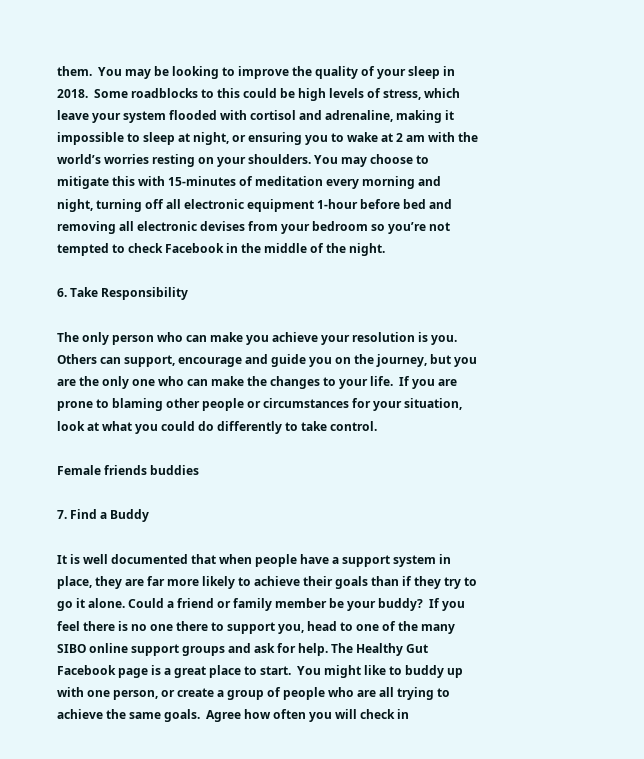them.  You may be looking to improve the quality of your sleep in 2018.  Some roadblocks to this could be high levels of stress, which leave your system flooded with cortisol and adrenaline, making it impossible to sleep at night, or ensuring you to wake at 2 am with the world’s worries resting on your shoulders. You may choose to mitigate this with 15-minutes of meditation every morning and night, turning off all electronic equipment 1-hour before bed and removing all electronic devises from your bedroom so you’re not tempted to check Facebook in the middle of the night.

6. Take Responsibility

The only person who can make you achieve your resolution is you.  Others can support, encourage and guide you on the journey, but you are the only one who can make the changes to your life.  If you are prone to blaming other people or circumstances for your situation, look at what you could do differently to take control.

Female friends buddies

7. Find a Buddy

It is well documented that when people have a support system in place, they are far more likely to achieve their goals than if they try to go it alone. Could a friend or family member be your buddy?  If you feel there is no one there to support you, head to one of the many SIBO online support groups and ask for help. The Healthy Gut Facebook page is a great place to start.  You might like to buddy up with one person, or create a group of people who are all trying to achieve the same goals.  Agree how often you will check in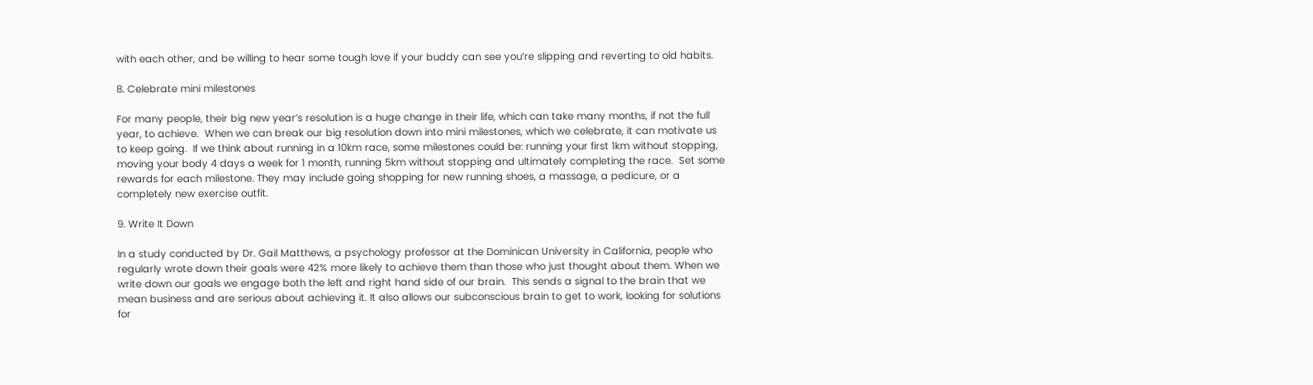with each other, and be willing to hear some tough love if your buddy can see you’re slipping and reverting to old habits.

8. Celebrate mini milestones

For many people, their big new year’s resolution is a huge change in their life, which can take many months, if not the full year, to achieve.  When we can break our big resolution down into mini milestones, which we celebrate, it can motivate us to keep going.  If we think about running in a 10km race, some milestones could be: running your first 1km without stopping, moving your body 4 days a week for 1 month, running 5km without stopping and ultimately completing the race.  Set some rewards for each milestone. They may include going shopping for new running shoes, a massage, a pedicure, or a completely new exercise outfit.

9. Write It Down

In a study conducted by Dr. Gail Matthews, a psychology professor at the Dominican University in California, people who regularly wrote down their goals were 42% more likely to achieve them than those who just thought about them. When we write down our goals we engage both the left and right hand side of our brain.  This sends a signal to the brain that we mean business and are serious about achieving it. It also allows our subconscious brain to get to work, looking for solutions for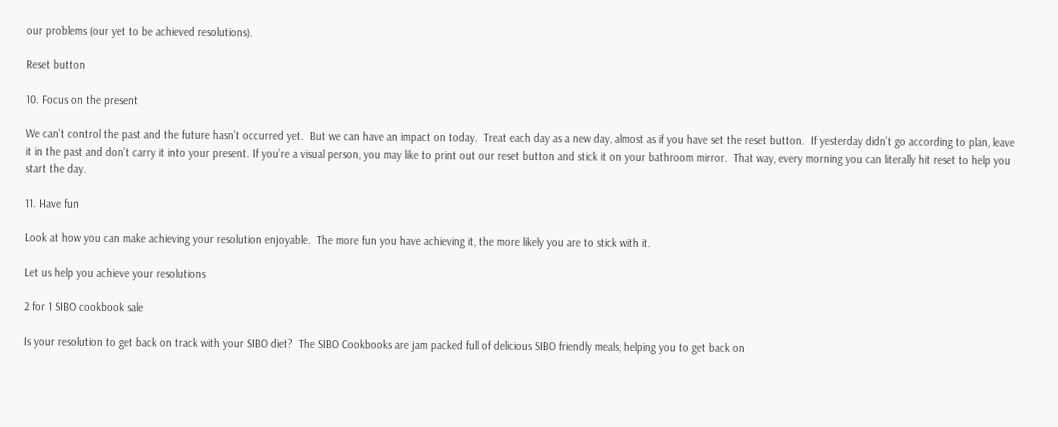our problems (our yet to be achieved resolutions).

Reset button

10. Focus on the present

We can’t control the past and the future hasn’t occurred yet.  But we can have an impact on today.  Treat each day as a new day, almost as if you have set the reset button.  If yesterday didn’t go according to plan, leave it in the past and don’t carry it into your present. If you’re a visual person, you may like to print out our reset button and stick it on your bathroom mirror.  That way, every morning you can literally hit reset to help you start the day.

11. Have fun

Look at how you can make achieving your resolution enjoyable.  The more fun you have achieving it, the more likely you are to stick with it.

Let us help you achieve your resolutions

2 for 1 SIBO cookbook sale

Is your resolution to get back on track with your SIBO diet?  The SIBO Cookbooks are jam packed full of delicious SIBO friendly meals, helping you to get back on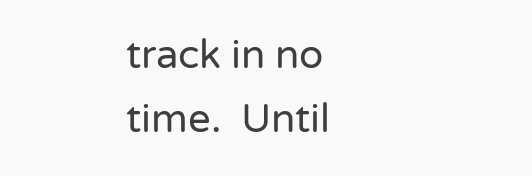track in no time.  Until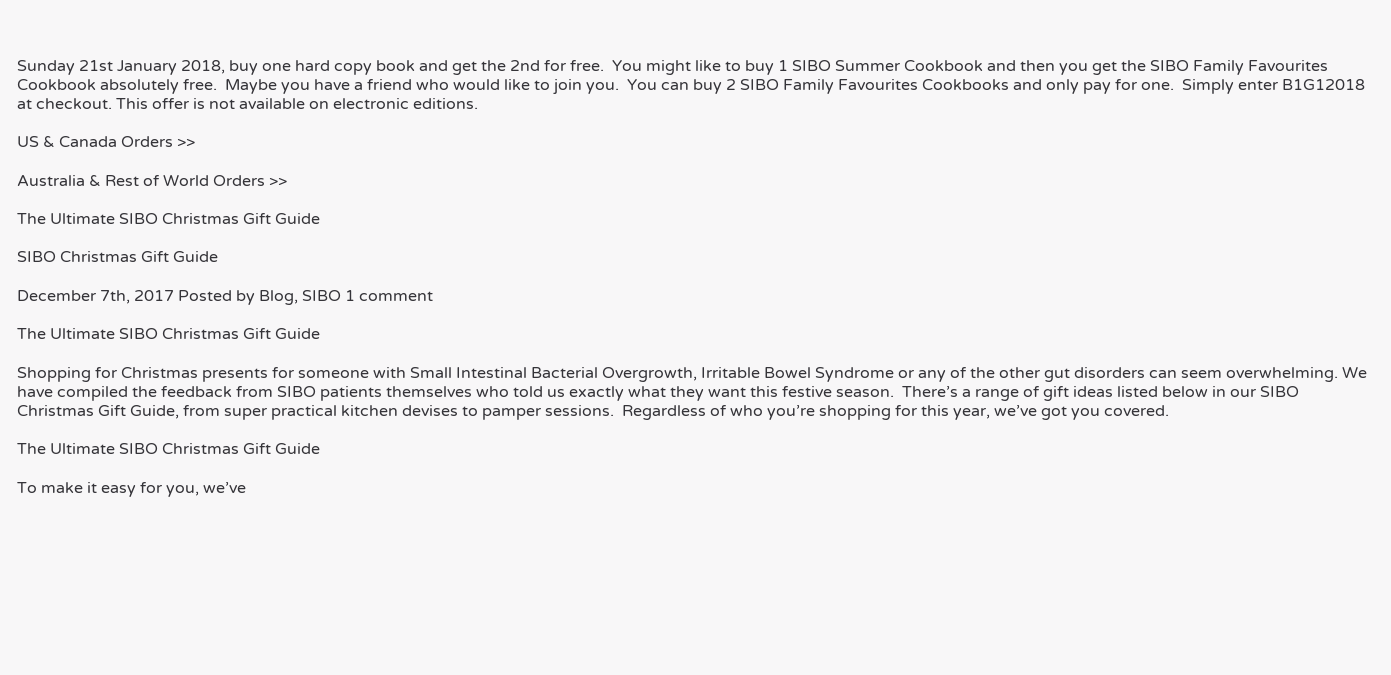Sunday 21st January 2018, buy one hard copy book and get the 2nd for free.  You might like to buy 1 SIBO Summer Cookbook and then you get the SIBO Family Favourites Cookbook absolutely free.  Maybe you have a friend who would like to join you.  You can buy 2 SIBO Family Favourites Cookbooks and only pay for one.  Simply enter B1G12018 at checkout. This offer is not available on electronic editions.

US & Canada Orders >>

Australia & Rest of World Orders >>

The Ultimate SIBO Christmas Gift Guide

SIBO Christmas Gift Guide

December 7th, 2017 Posted by Blog, SIBO 1 comment

The Ultimate SIBO Christmas Gift Guide

Shopping for Christmas presents for someone with Small Intestinal Bacterial Overgrowth, Irritable Bowel Syndrome or any of the other gut disorders can seem overwhelming. We have compiled the feedback from SIBO patients themselves who told us exactly what they want this festive season.  There’s a range of gift ideas listed below in our SIBO Christmas Gift Guide, from super practical kitchen devises to pamper sessions.  Regardless of who you’re shopping for this year, we’ve got you covered.

The Ultimate SIBO Christmas Gift Guide

To make it easy for you, we’ve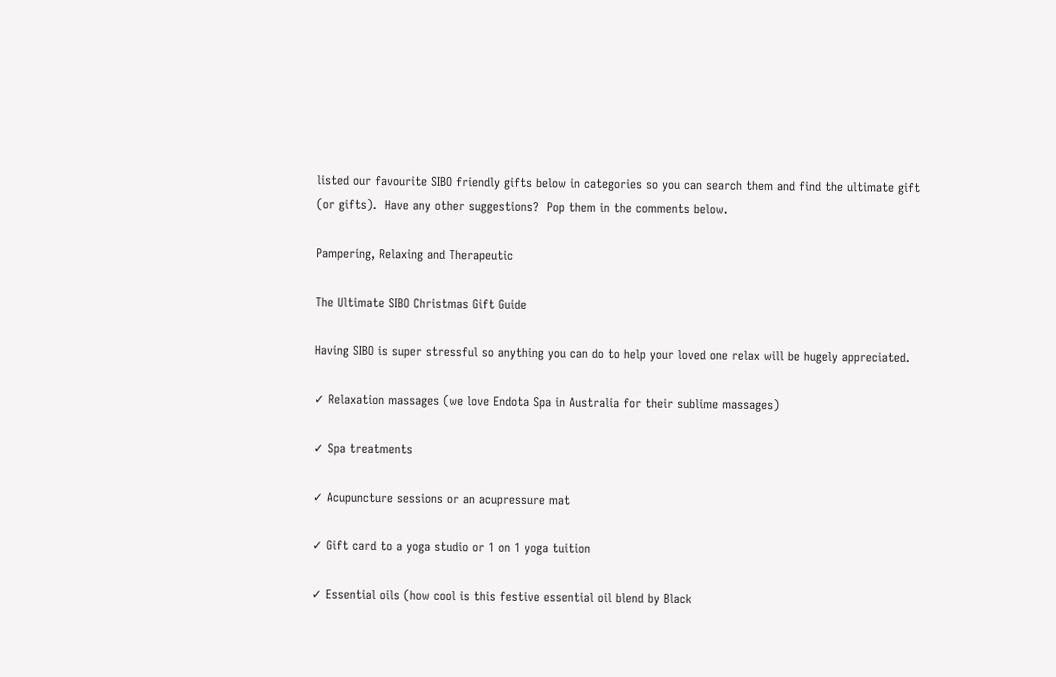listed our favourite SIBO friendly gifts below in categories so you can search them and find the ultimate gift (or gifts).  Have any other suggestions?  Pop them in the comments below.

Pampering, Relaxing and Therapeutic

The Ultimate SIBO Christmas Gift Guide

Having SIBO is super stressful so anything you can do to help your loved one relax will be hugely appreciated.

✓ Relaxation massages (we love Endota Spa in Australia for their sublime massages)

✓ Spa treatments

✓ Acupuncture sessions or an acupressure mat

✓ Gift card to a yoga studio or 1 on 1 yoga tuition

✓ Essential oils (how cool is this festive essential oil blend by Black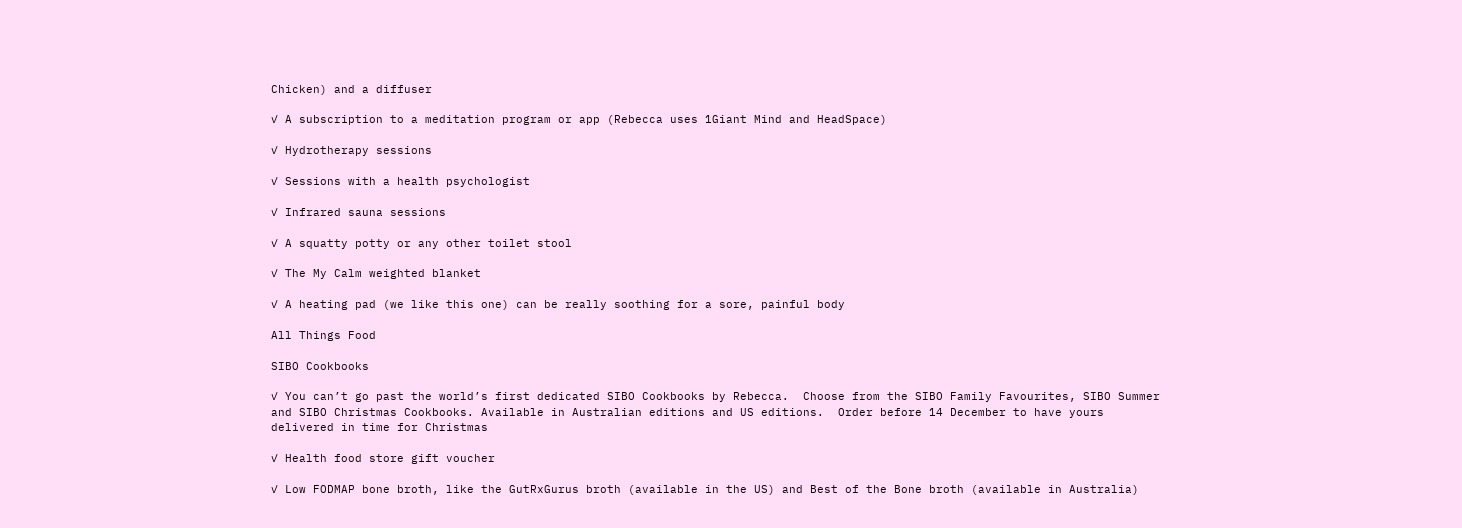Chicken) and a diffuser

✓ A subscription to a meditation program or app (Rebecca uses 1Giant Mind and HeadSpace)

✓ Hydrotherapy sessions

✓ Sessions with a health psychologist

✓ Infrared sauna sessions

✓ A squatty potty or any other toilet stool

✓ The My Calm weighted blanket

✓ A heating pad (we like this one) can be really soothing for a sore, painful body

All Things Food

SIBO Cookbooks

✓ You can’t go past the world’s first dedicated SIBO Cookbooks by Rebecca.  Choose from the SIBO Family Favourites, SIBO Summer and SIBO Christmas Cookbooks. Available in Australian editions and US editions.  Order before 14 December to have yours delivered in time for Christmas

✓ Health food store gift voucher

✓ Low FODMAP bone broth, like the GutRxGurus broth (available in the US) and Best of the Bone broth (available in Australia)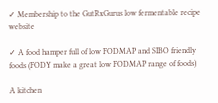✓ Membership to the GutRxGurus low fermentable recipe website

✓ A food hamper full of low FODMAP and SIBO friendly foods (FODY make a great low FODMAP range of foods)

A kitchen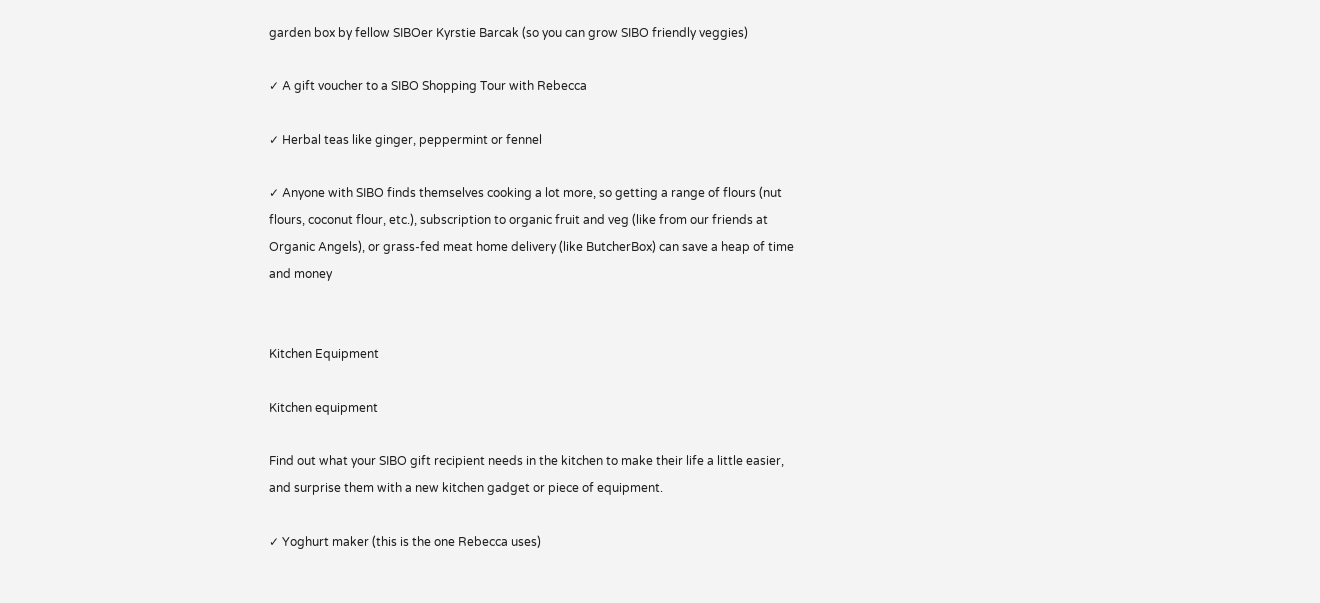garden box by fellow SIBOer Kyrstie Barcak (so you can grow SIBO friendly veggies)

✓ A gift voucher to a SIBO Shopping Tour with Rebecca

✓ Herbal teas like ginger, peppermint or fennel

✓ Anyone with SIBO finds themselves cooking a lot more, so getting a range of flours (nut flours, coconut flour, etc.), subscription to organic fruit and veg (like from our friends at Organic Angels), or grass-fed meat home delivery (like ButcherBox) can save a heap of time and money


Kitchen Equipment

Kitchen equipment

Find out what your SIBO gift recipient needs in the kitchen to make their life a little easier, and surprise them with a new kitchen gadget or piece of equipment.

✓ Yoghurt maker (this is the one Rebecca uses)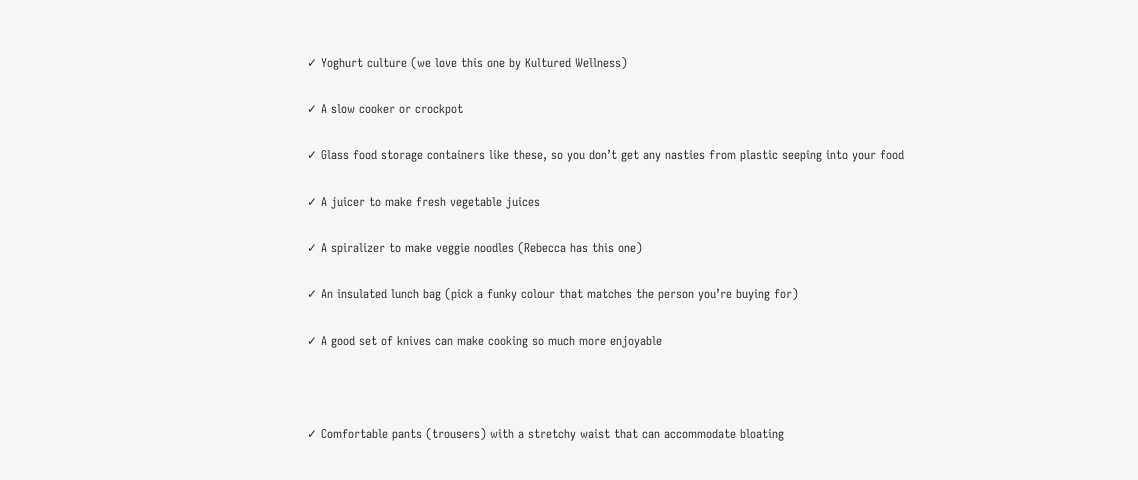✓ Yoghurt culture (we love this one by Kultured Wellness)

✓ A slow cooker or crockpot

✓ Glass food storage containers like these, so you don’t get any nasties from plastic seeping into your food

✓ A juicer to make fresh vegetable juices

✓ A spiralizer to make veggie noodles (Rebecca has this one)

✓ An insulated lunch bag (pick a funky colour that matches the person you’re buying for)

✓ A good set of knives can make cooking so much more enjoyable



✓ Comfortable pants (trousers) with a stretchy waist that can accommodate bloating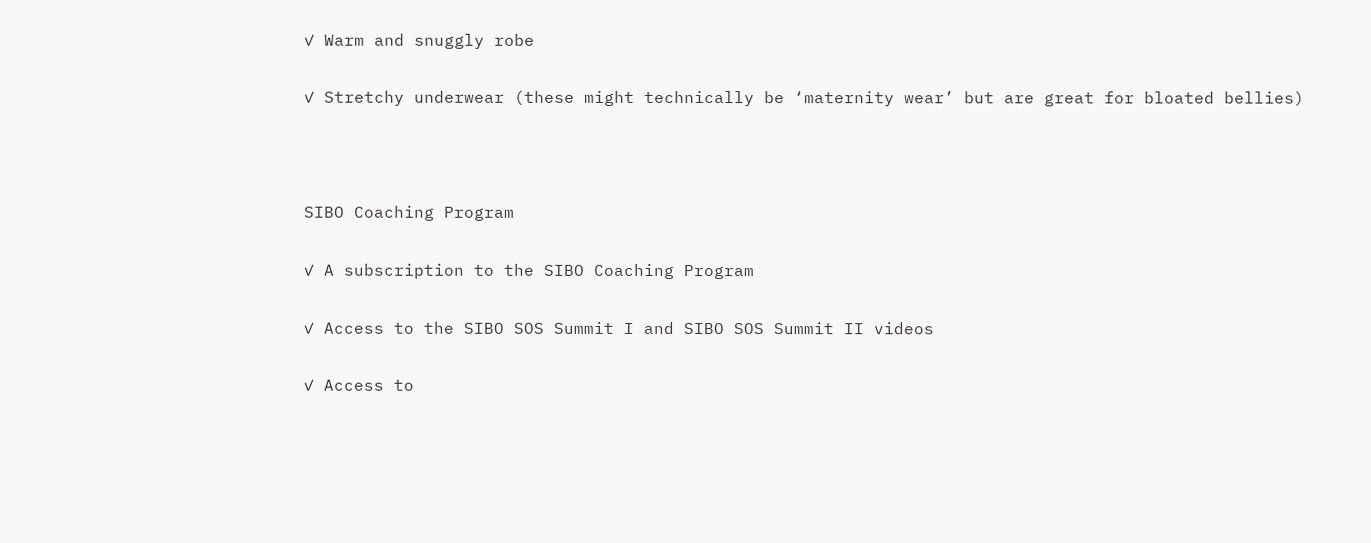✓ Warm and snuggly robe

✓ Stretchy underwear (these might technically be ‘maternity wear’ but are great for bloated bellies)



SIBO Coaching Program

✓ A subscription to the SIBO Coaching Program

✓ Access to the SIBO SOS Summit I and SIBO SOS Summit II videos

✓ Access to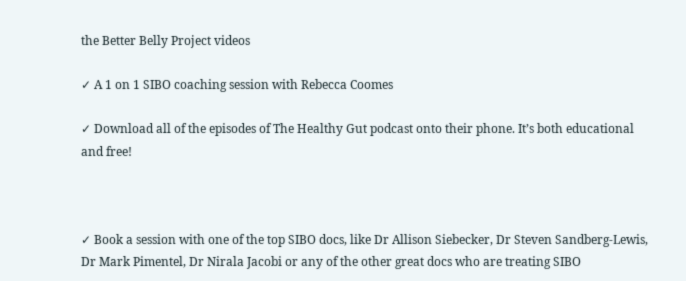the Better Belly Project videos

✓ A 1 on 1 SIBO coaching session with Rebecca Coomes

✓ Download all of the episodes of The Healthy Gut podcast onto their phone. It’s both educational and free!



✓ Book a session with one of the top SIBO docs, like Dr Allison Siebecker, Dr Steven Sandberg-Lewis, Dr Mark Pimentel, Dr Nirala Jacobi or any of the other great docs who are treating SIBO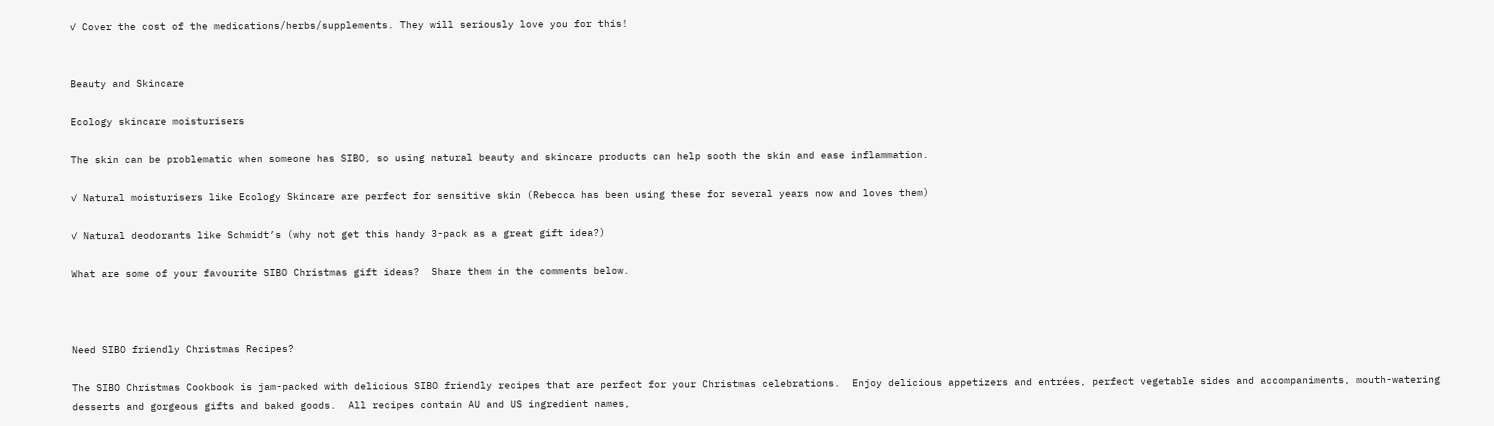✓ Cover the cost of the medications/herbs/supplements. They will seriously love you for this!


Beauty and Skincare

Ecology skincare moisturisers

The skin can be problematic when someone has SIBO, so using natural beauty and skincare products can help sooth the skin and ease inflammation.

✓ Natural moisturisers like Ecology Skincare are perfect for sensitive skin (Rebecca has been using these for several years now and loves them)

✓ Natural deodorants like Schmidt’s (why not get this handy 3-pack as a great gift idea?)

What are some of your favourite SIBO Christmas gift ideas?  Share them in the comments below.



Need SIBO friendly Christmas Recipes?

The SIBO Christmas Cookbook is jam-packed with delicious SIBO friendly recipes that are perfect for your Christmas celebrations.  Enjoy delicious appetizers and entrées, perfect vegetable sides and accompaniments, mouth-watering desserts and gorgeous gifts and baked goods.  All recipes contain AU and US ingredient names,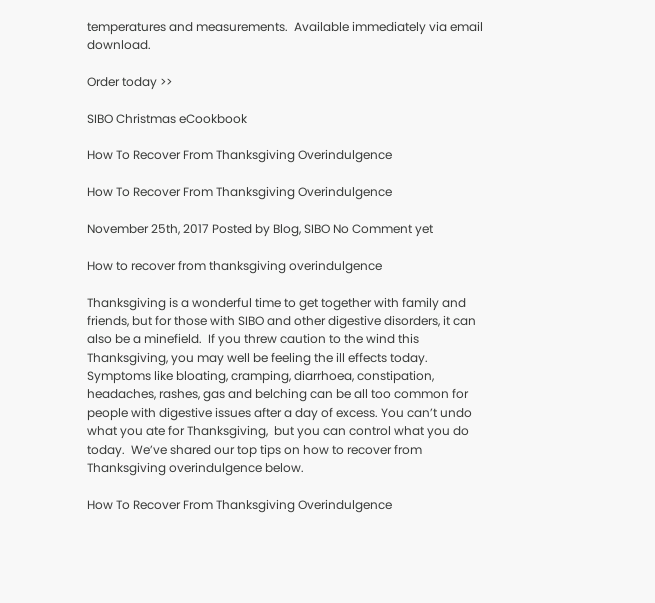temperatures and measurements.  Available immediately via email download.

Order today >>

SIBO Christmas eCookbook

How To Recover From Thanksgiving Overindulgence

How To Recover From Thanksgiving Overindulgence

November 25th, 2017 Posted by Blog, SIBO No Comment yet

How to recover from thanksgiving overindulgence

Thanksgiving is a wonderful time to get together with family and friends, but for those with SIBO and other digestive disorders, it can also be a minefield.  If you threw caution to the wind this Thanksgiving, you may well be feeling the ill effects today.  Symptoms like bloating, cramping, diarrhoea, constipation, headaches, rashes, gas and belching can be all too common for people with digestive issues after a day of excess. You can’t undo what you ate for Thanksgiving,  but you can control what you do today.  We’ve shared our top tips on how to recover from Thanksgiving overindulgence below.

How To Recover From Thanksgiving Overindulgence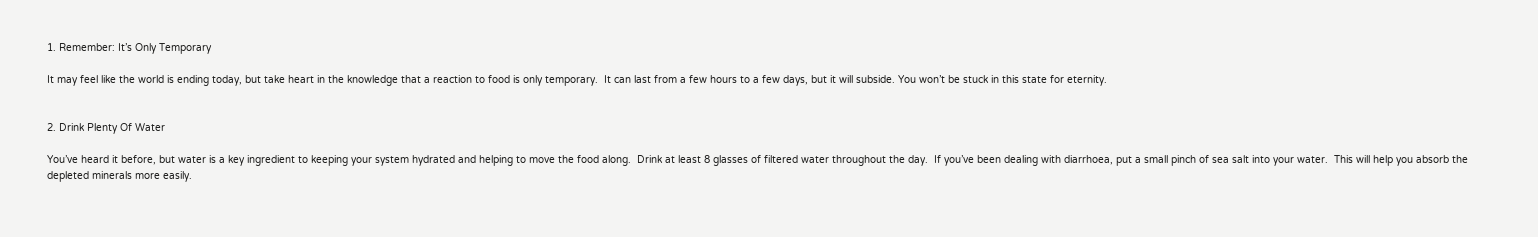1. Remember: It’s Only Temporary

It may feel like the world is ending today, but take heart in the knowledge that a reaction to food is only temporary.  It can last from a few hours to a few days, but it will subside. You won’t be stuck in this state for eternity.


2. Drink Plenty Of Water

You’ve heard it before, but water is a key ingredient to keeping your system hydrated and helping to move the food along.  Drink at least 8 glasses of filtered water throughout the day.  If you’ve been dealing with diarrhoea, put a small pinch of sea salt into your water.  This will help you absorb the depleted minerals more easily.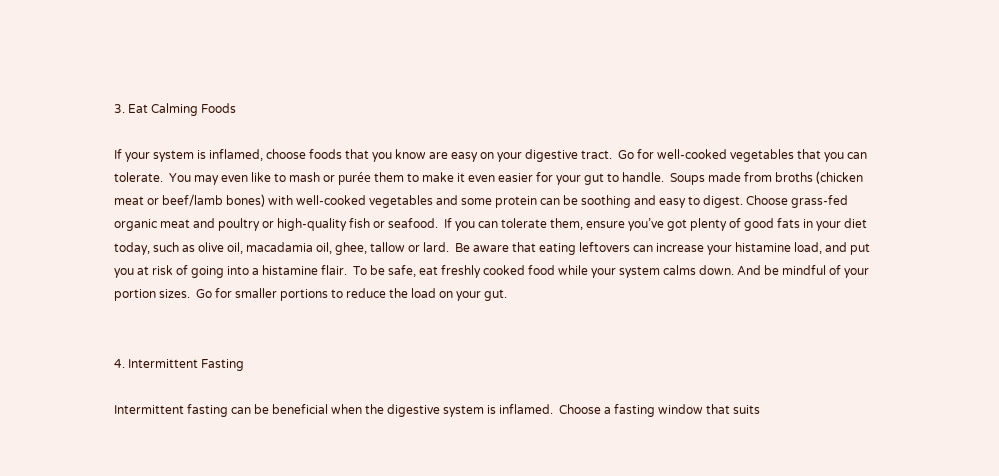3. Eat Calming Foods

If your system is inflamed, choose foods that you know are easy on your digestive tract.  Go for well-cooked vegetables that you can tolerate.  You may even like to mash or purée them to make it even easier for your gut to handle.  Soups made from broths (chicken meat or beef/lamb bones) with well-cooked vegetables and some protein can be soothing and easy to digest. Choose grass-fed organic meat and poultry or high-quality fish or seafood.  If you can tolerate them, ensure you’ve got plenty of good fats in your diet today, such as olive oil, macadamia oil, ghee, tallow or lard.  Be aware that eating leftovers can increase your histamine load, and put you at risk of going into a histamine flair.  To be safe, eat freshly cooked food while your system calms down. And be mindful of your portion sizes.  Go for smaller portions to reduce the load on your gut.


4. Intermittent Fasting

Intermittent fasting can be beneficial when the digestive system is inflamed.  Choose a fasting window that suits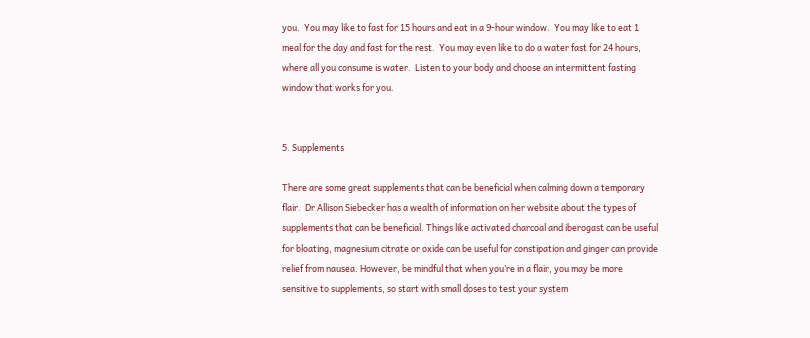you.  You may like to fast for 15 hours and eat in a 9-hour window.  You may like to eat 1 meal for the day and fast for the rest.  You may even like to do a water fast for 24 hours, where all you consume is water.  Listen to your body and choose an intermittent fasting window that works for you.


5. Supplements

There are some great supplements that can be beneficial when calming down a temporary flair.  Dr Allison Siebecker has a wealth of information on her website about the types of supplements that can be beneficial. Things like activated charcoal and iberogast can be useful for bloating, magnesium citrate or oxide can be useful for constipation and ginger can provide relief from nausea. However, be mindful that when you’re in a flair, you may be more sensitive to supplements, so start with small doses to test your system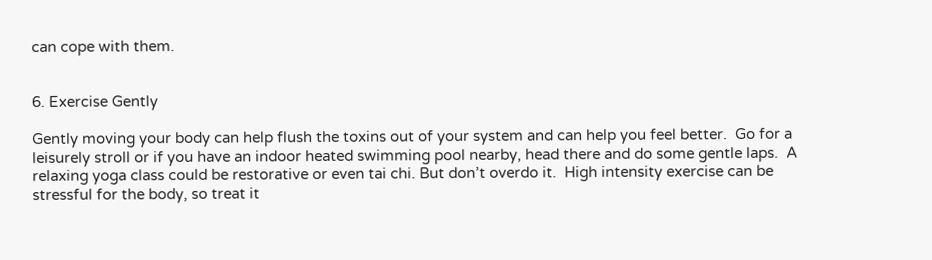can cope with them.


6. Exercise Gently

Gently moving your body can help flush the toxins out of your system and can help you feel better.  Go for a leisurely stroll or if you have an indoor heated swimming pool nearby, head there and do some gentle laps.  A relaxing yoga class could be restorative or even tai chi. But don’t overdo it.  High intensity exercise can be stressful for the body, so treat it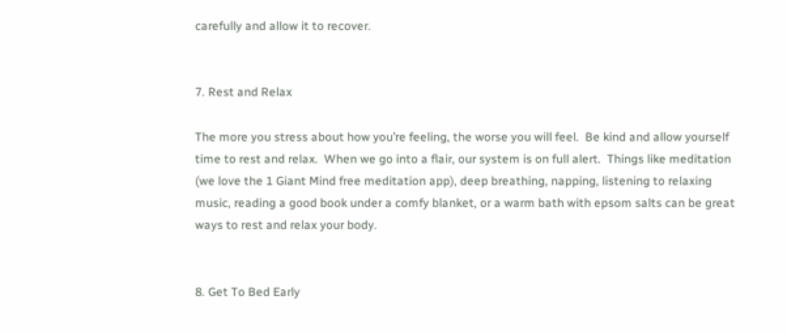carefully and allow it to recover.


7. Rest and Relax

The more you stress about how you’re feeling, the worse you will feel.  Be kind and allow yourself time to rest and relax.  When we go into a flair, our system is on full alert.  Things like meditation (we love the 1 Giant Mind free meditation app), deep breathing, napping, listening to relaxing music, reading a good book under a comfy blanket, or a warm bath with epsom salts can be great ways to rest and relax your body.


8. Get To Bed Early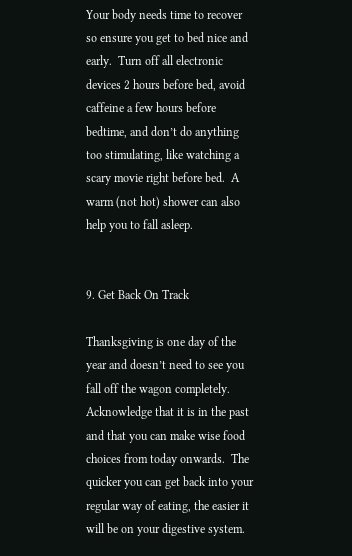Your body needs time to recover so ensure you get to bed nice and early.  Turn off all electronic devices 2 hours before bed, avoid caffeine a few hours before bedtime, and don’t do anything too stimulating, like watching a scary movie right before bed.  A warm (not hot) shower can also help you to fall asleep.


9. Get Back On Track

Thanksgiving is one day of the year and doesn’t need to see you fall off the wagon completely.  Acknowledge that it is in the past and that you can make wise food choices from today onwards.  The quicker you can get back into your regular way of eating, the easier it will be on your digestive system.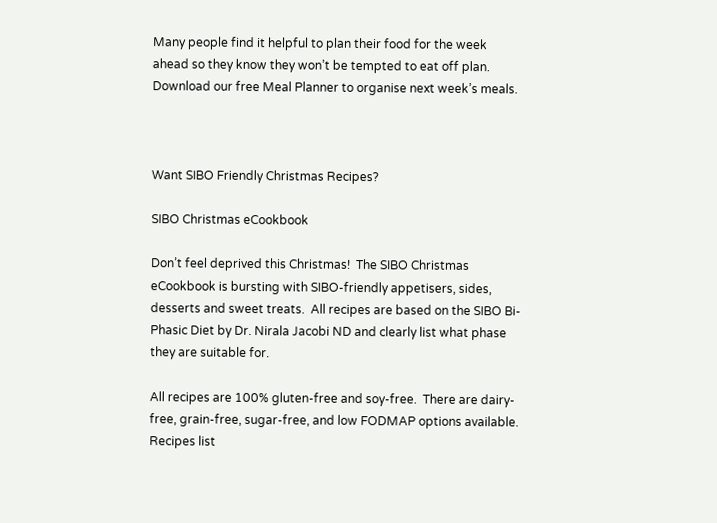Many people find it helpful to plan their food for the week ahead so they know they won’t be tempted to eat off plan.  Download our free Meal Planner to organise next week’s meals.



Want SIBO Friendly Christmas Recipes?

SIBO Christmas eCookbook

Don’t feel deprived this Christmas!  The SIBO Christmas eCookbook is bursting with SIBO-friendly appetisers, sides, desserts and sweet treats.  All recipes are based on the SIBO Bi-Phasic Diet by Dr. Nirala Jacobi ND and clearly list what phase they are suitable for.

All recipes are 100% gluten-free and soy-free.  There are dairy-free, grain-free, sugar-free, and low FODMAP options available. Recipes list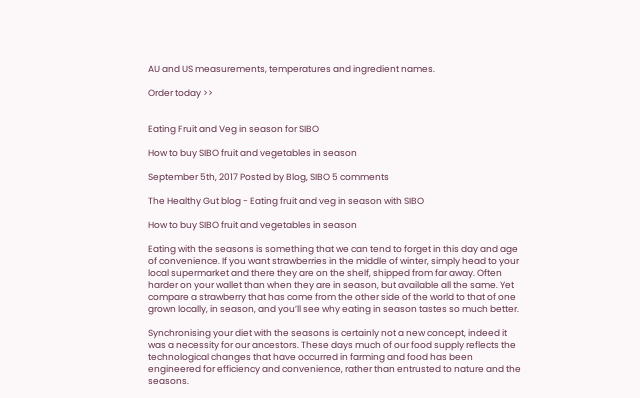AU and US measurements, temperatures and ingredient names.

Order today >>


Eating Fruit and Veg in season for SIBO

How to buy SIBO fruit and vegetables in season

September 5th, 2017 Posted by Blog, SIBO 5 comments

The Healthy Gut blog - Eating fruit and veg in season with SIBO

How to buy SIBO fruit and vegetables in season

Eating with the seasons is something that we can tend to forget in this day and age of convenience. If you want strawberries in the middle of winter, simply head to your local supermarket and there they are on the shelf, shipped from far away. Often harder on your wallet than when they are in season, but available all the same. Yet compare a strawberry that has come from the other side of the world to that of one grown locally, in season, and you’ll see why eating in season tastes so much better.

Synchronising your diet with the seasons is certainly not a new concept, indeed it was a necessity for our ancestors. These days much of our food supply reflects the technological changes that have occurred in farming and food has been engineered for efficiency and convenience, rather than entrusted to nature and the seasons.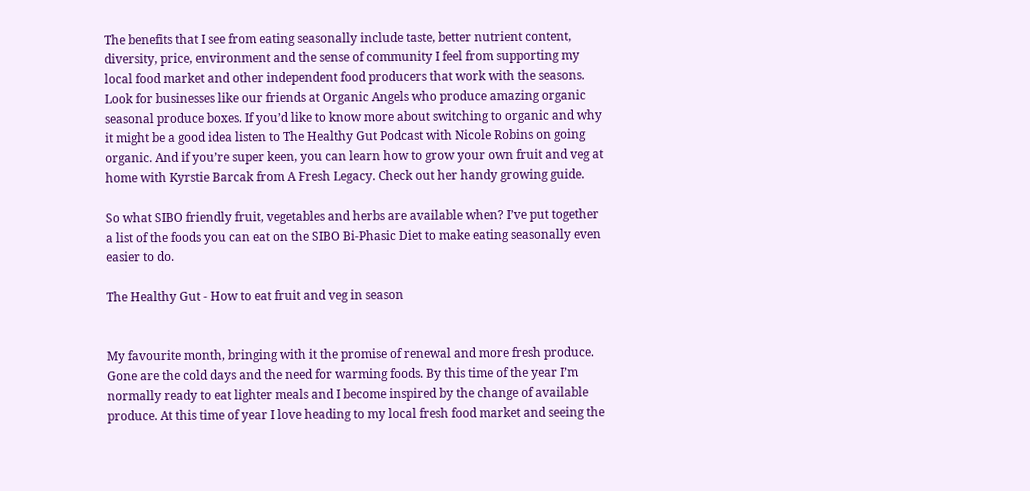The benefits that I see from eating seasonally include taste, better nutrient content, diversity, price, environment and the sense of community I feel from supporting my local food market and other independent food producers that work with the seasons. Look for businesses like our friends at Organic Angels who produce amazing organic seasonal produce boxes. If you’d like to know more about switching to organic and why it might be a good idea listen to The Healthy Gut Podcast with Nicole Robins on going organic. And if you’re super keen, you can learn how to grow your own fruit and veg at home with Kyrstie Barcak from A Fresh Legacy. Check out her handy growing guide.

So what SIBO friendly fruit, vegetables and herbs are available when? I’ve put together a list of the foods you can eat on the SIBO Bi-Phasic Diet to make eating seasonally even easier to do.

The Healthy Gut - How to eat fruit and veg in season


My favourite month, bringing with it the promise of renewal and more fresh produce. Gone are the cold days and the need for warming foods. By this time of the year I’m normally ready to eat lighter meals and I become inspired by the change of available produce. At this time of year I love heading to my local fresh food market and seeing the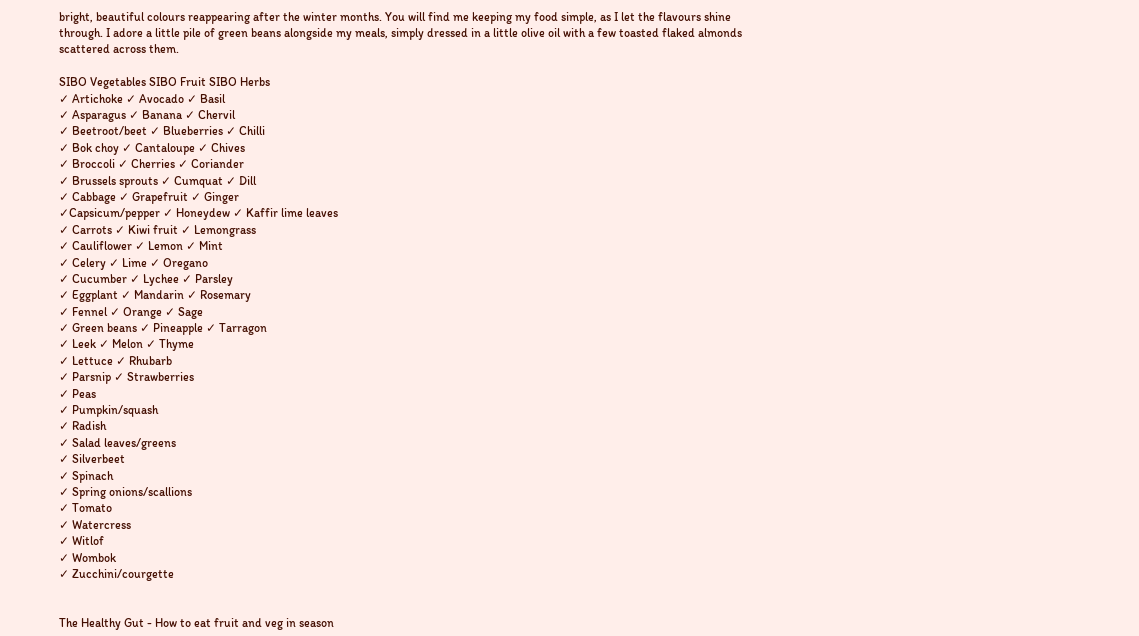bright, beautiful colours reappearing after the winter months. You will find me keeping my food simple, as I let the flavours shine through. I adore a little pile of green beans alongside my meals, simply dressed in a little olive oil with a few toasted flaked almonds scattered across them.

SIBO Vegetables SIBO Fruit SIBO Herbs
✓ Artichoke ✓ Avocado ✓ Basil
✓ Asparagus ✓ Banana ✓ Chervil
✓ Beetroot/beet ✓ Blueberries ✓ Chilli
✓ Bok choy ✓ Cantaloupe ✓ Chives
✓ Broccoli ✓ Cherries ✓ Coriander
✓ Brussels sprouts ✓ Cumquat ✓ Dill
✓ Cabbage ✓ Grapefruit ✓ Ginger
✓Capsicum/pepper ✓ Honeydew ✓ Kaffir lime leaves
✓ Carrots ✓ Kiwi fruit ✓ Lemongrass
✓ Cauliflower ✓ Lemon ✓ Mint
✓ Celery ✓ Lime ✓ Oregano
✓ Cucumber ✓ Lychee ✓ Parsley
✓ Eggplant ✓ Mandarin ✓ Rosemary
✓ Fennel ✓ Orange ✓ Sage
✓ Green beans ✓ Pineapple ✓ Tarragon
✓ Leek ✓ Melon ✓ Thyme
✓ Lettuce ✓ Rhubarb
✓ Parsnip ✓ Strawberries
✓ Peas
✓ Pumpkin/squash
✓ Radish
✓ Salad leaves/greens
✓ Silverbeet
✓ Spinach
✓ Spring onions/scallions
✓ Tomato
✓ Watercress
✓ Witlof
✓ Wombok
✓ Zucchini/courgette


The Healthy Gut - How to eat fruit and veg in season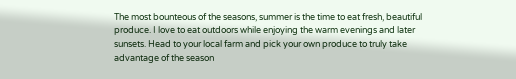The most bounteous of the seasons, summer is the time to eat fresh, beautiful produce. I love to eat outdoors while enjoying the warm evenings and later sunsets. Head to your local farm and pick your own produce to truly take advantage of the season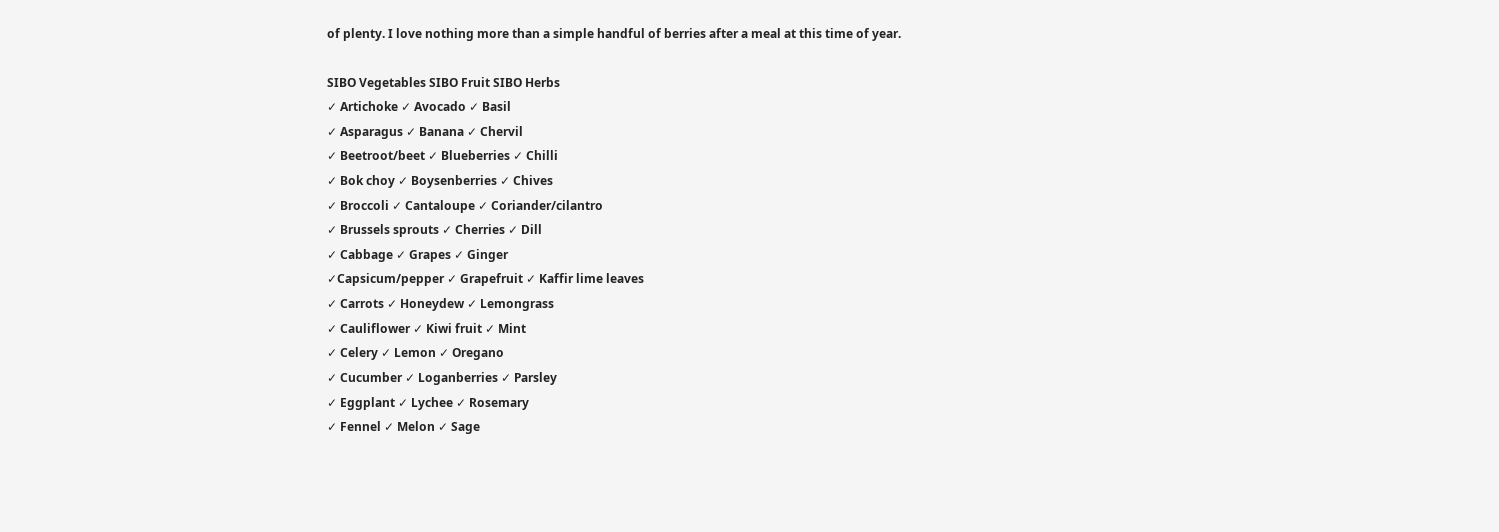of plenty. I love nothing more than a simple handful of berries after a meal at this time of year.

SIBO Vegetables SIBO Fruit SIBO Herbs
✓ Artichoke ✓ Avocado ✓ Basil
✓ Asparagus ✓ Banana ✓ Chervil
✓ Beetroot/beet ✓ Blueberries ✓ Chilli
✓ Bok choy ✓ Boysenberries ✓ Chives
✓ Broccoli ✓ Cantaloupe ✓ Coriander/cilantro
✓ Brussels sprouts ✓ Cherries ✓ Dill
✓ Cabbage ✓ Grapes ✓ Ginger
✓Capsicum/pepper ✓ Grapefruit ✓ Kaffir lime leaves
✓ Carrots ✓ Honeydew ✓ Lemongrass
✓ Cauliflower ✓ Kiwi fruit ✓ Mint
✓ Celery ✓ Lemon ✓ Oregano
✓ Cucumber ✓ Loganberries ✓ Parsley
✓ Eggplant ✓ Lychee ✓ Rosemary
✓ Fennel ✓ Melon ✓ Sage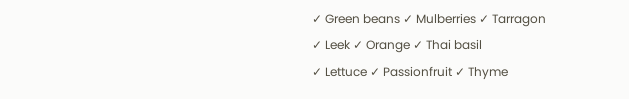✓ Green beans ✓ Mulberries ✓ Tarragon
✓ Leek ✓ Orange ✓ Thai basil
✓ Lettuce ✓ Passionfruit ✓ Thyme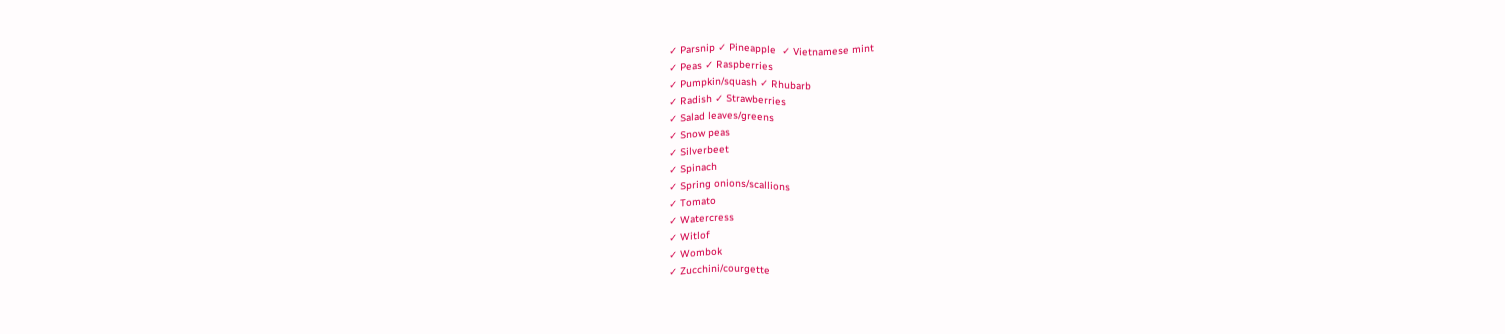✓ Parsnip ✓ Pineapple  ✓ Vietnamese mint
✓ Peas ✓ Raspberries
✓ Pumpkin/squash ✓ Rhubarb
✓ Radish ✓ Strawberries
✓ Salad leaves/greens
✓ Snow peas
✓ Silverbeet
✓ Spinach
✓ Spring onions/scallions
✓ Tomato
✓ Watercress
✓ Witlof
✓ Wombok
✓ Zucchini/courgette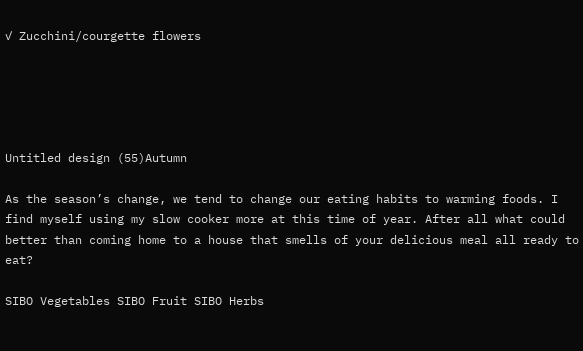✓ Zucchini/courgette flowers





Untitled design (55)Autumn

As the season’s change, we tend to change our eating habits to warming foods. I find myself using my slow cooker more at this time of year. After all what could better than coming home to a house that smells of your delicious meal all ready to eat?

SIBO Vegetables SIBO Fruit SIBO Herbs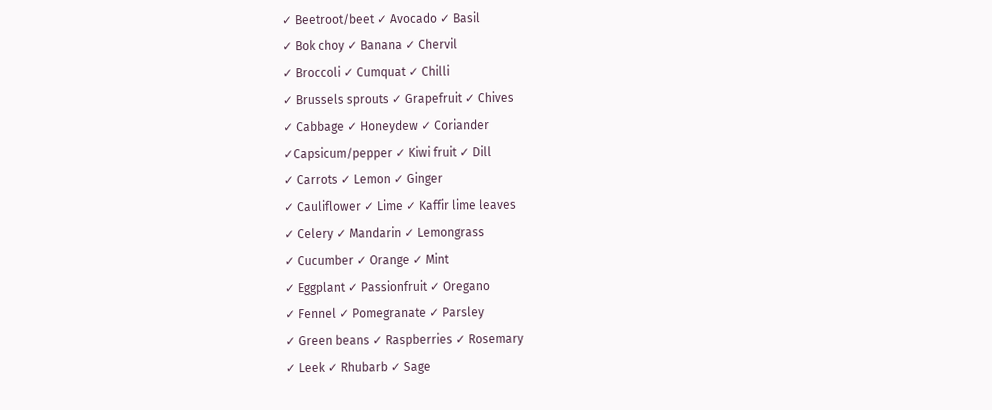✓ Beetroot/beet ✓ Avocado ✓ Basil
✓ Bok choy ✓ Banana ✓ Chervil
✓ Broccoli ✓ Cumquat ✓ Chilli
✓ Brussels sprouts ✓ Grapefruit ✓ Chives
✓ Cabbage ✓ Honeydew ✓ Coriander
✓Capsicum/pepper ✓ Kiwi fruit ✓ Dill
✓ Carrots ✓ Lemon ✓ Ginger
✓ Cauliflower ✓ Lime ✓ Kaffir lime leaves
✓ Celery ✓ Mandarin ✓ Lemongrass
✓ Cucumber ✓ Orange ✓ Mint
✓ Eggplant ✓ Passionfruit ✓ Oregano
✓ Fennel ✓ Pomegranate ✓ Parsley
✓ Green beans ✓ Raspberries ✓ Rosemary
✓ Leek ✓ Rhubarb ✓ Sage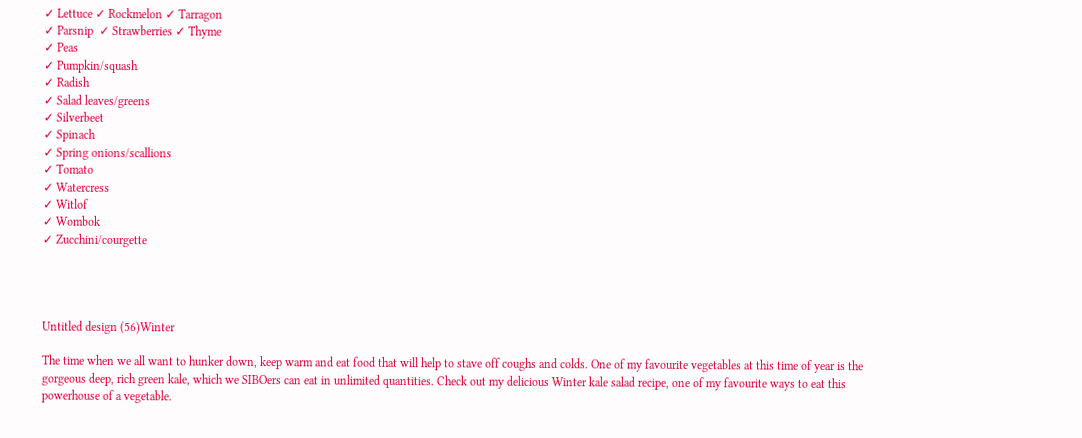✓ Lettuce ✓ Rockmelon ✓ Tarragon
✓ Parsnip  ✓ Strawberries ✓ Thyme
✓ Peas
✓ Pumpkin/squash
✓ Radish
✓ Salad leaves/greens
✓ Silverbeet
✓ Spinach
✓ Spring onions/scallions
✓ Tomato
✓ Watercress
✓ Witlof
✓ Wombok
✓ Zucchini/courgette




Untitled design (56)Winter

The time when we all want to hunker down, keep warm and eat food that will help to stave off coughs and colds. One of my favourite vegetables at this time of year is the gorgeous deep, rich green kale, which we SIBOers can eat in unlimited quantities. Check out my delicious Winter kale salad recipe, one of my favourite ways to eat this powerhouse of a vegetable.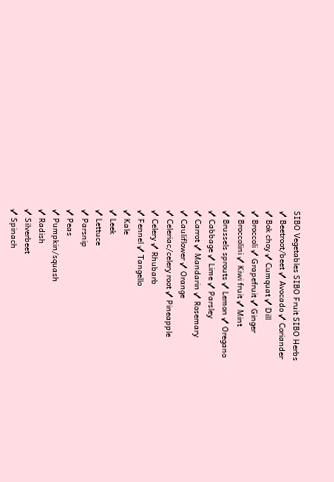SIBO Vegetables SIBO Fruit SIBO Herbs
✓ Beetroot/beet ✓ Avocado ✓ Coriander
✓ Bok choy ✓ Cumquat ✓ Dill
✓ Broccoli ✓ Grapefruit ✓ Ginger
✓ Broccolini ✓ Kiwi fruit ✓ Mint
✓ Brussels sprouts ✓ Lemon ✓ Oregano
✓ Cabbage ✓ Lime ✓ Parsley
✓ Carrot ✓ Mandarin ✓ Rosemary
✓ Cauliflower ✓ Orange
✓ Celeriac/celery root ✓ Pineapple
✓ Celery ✓ Rhubarb
✓ Fennel ✓ Tangello
✓ Kale
✓ Leek
✓ Lettuce
✓ Parsnip
✓ Peas
✓ Pumpkin/squash
✓ Radish
✓ Silverbeet
✓ Spinach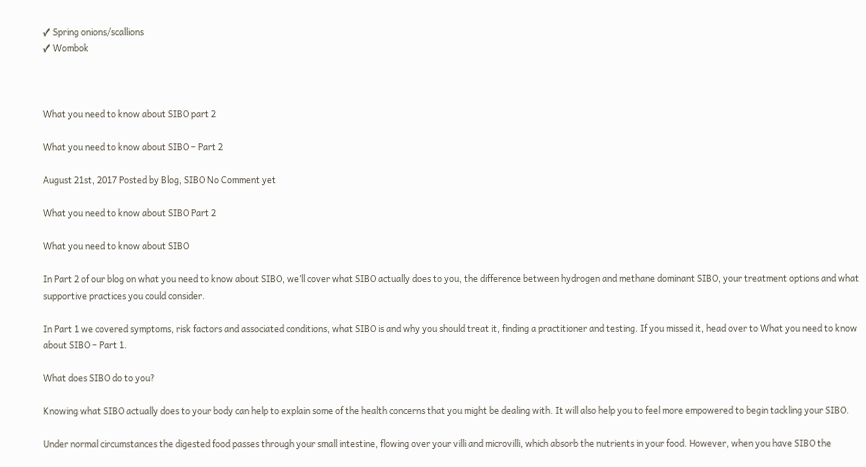✓ Spring onions/scallions
✓ Wombok



What you need to know about SIBO part 2

What you need to know about SIBO – Part 2

August 21st, 2017 Posted by Blog, SIBO No Comment yet

What you need to know about SIBO Part 2

What you need to know about SIBO

In Part 2 of our blog on what you need to know about SIBO, we’ll cover what SIBO actually does to you, the difference between hydrogen and methane dominant SIBO, your treatment options and what supportive practices you could consider.

In Part 1 we covered symptoms, risk factors and associated conditions, what SIBO is and why you should treat it, finding a practitioner and testing. If you missed it, head over to What you need to know about SIBO – Part 1.

What does SIBO do to you?

Knowing what SIBO actually does to your body can help to explain some of the health concerns that you might be dealing with. It will also help you to feel more empowered to begin tackling your SIBO.

Under normal circumstances the digested food passes through your small intestine, flowing over your villi and microvilli, which absorb the nutrients in your food. However, when you have SIBO the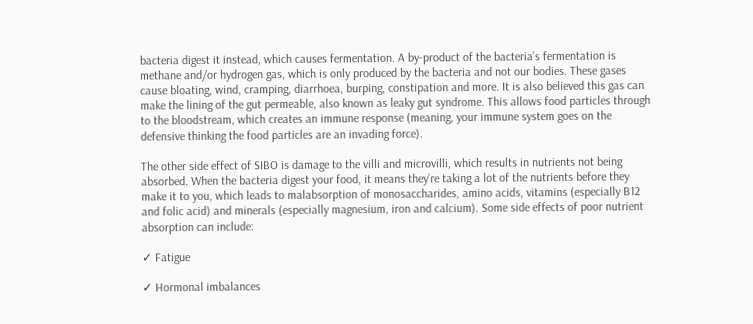bacteria digest it instead, which causes fermentation. A by-product of the bacteria’s fermentation is methane and/or hydrogen gas, which is only produced by the bacteria and not our bodies. These gases cause bloating, wind, cramping, diarrhoea, burping, constipation and more. It is also believed this gas can make the lining of the gut permeable, also known as leaky gut syndrome. This allows food particles through to the bloodstream, which creates an immune response (meaning, your immune system goes on the defensive thinking the food particles are an invading force).

The other side effect of SIBO is damage to the villi and microvilli, which results in nutrients not being absorbed. When the bacteria digest your food, it means they’re taking a lot of the nutrients before they make it to you, which leads to malabsorption of monosaccharides, amino acids, vitamins (especially B12 and folic acid) and minerals (especially magnesium, iron and calcium). Some side effects of poor nutrient absorption can include:

✓ Fatigue

✓ Hormonal imbalances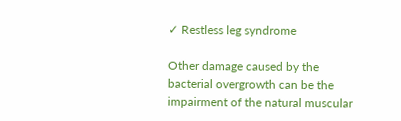✓ Restless leg syndrome

Other damage caused by the bacterial overgrowth can be the impairment of the natural muscular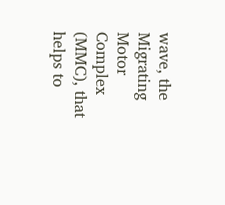wave, the Migrating Motor Complex (MMC), that helps to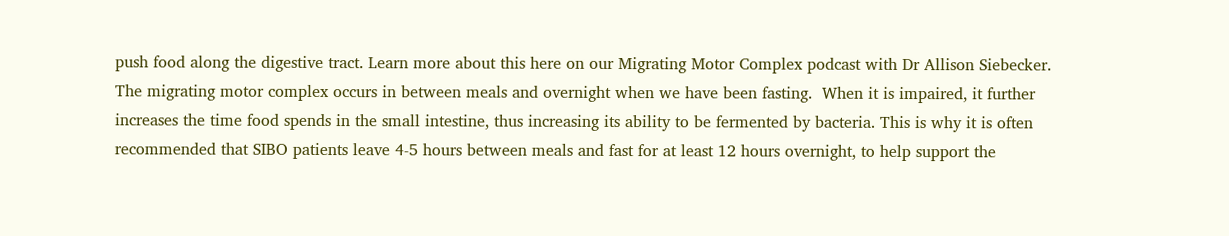push food along the digestive tract. Learn more about this here on our Migrating Motor Complex podcast with Dr Allison Siebecker. The migrating motor complex occurs in between meals and overnight when we have been fasting.  When it is impaired, it further increases the time food spends in the small intestine, thus increasing its ability to be fermented by bacteria. This is why it is often recommended that SIBO patients leave 4-5 hours between meals and fast for at least 12 hours overnight, to help support the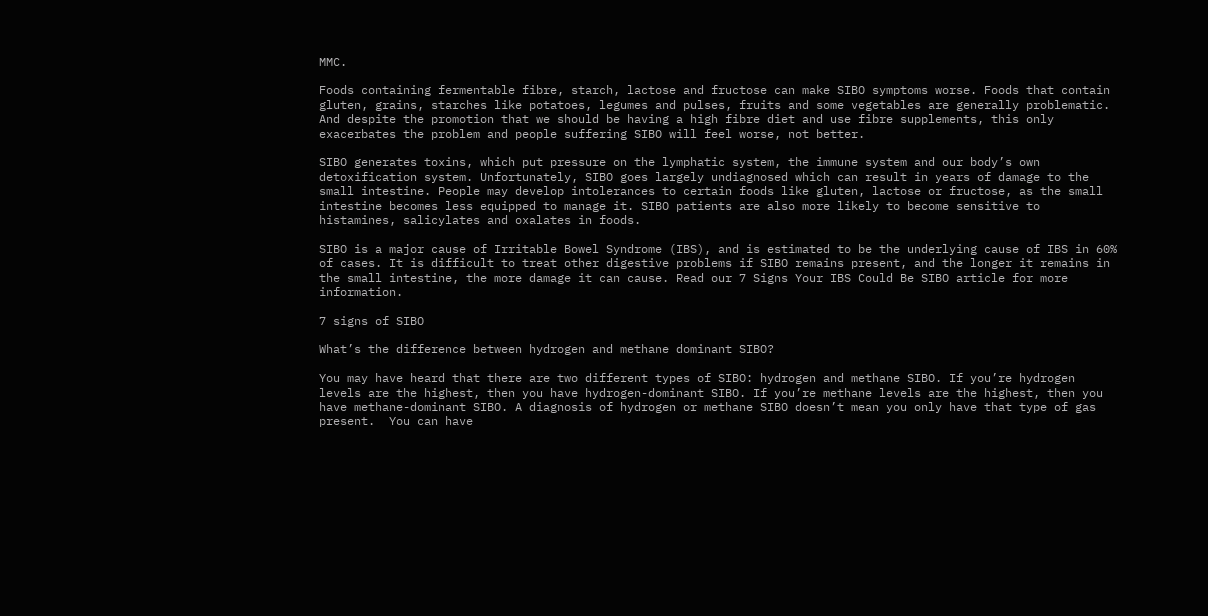MMC.

Foods containing fermentable fibre, starch, lactose and fructose can make SIBO symptoms worse. Foods that contain gluten, grains, starches like potatoes, legumes and pulses, fruits and some vegetables are generally problematic. And despite the promotion that we should be having a high fibre diet and use fibre supplements, this only exacerbates the problem and people suffering SIBO will feel worse, not better.

SIBO generates toxins, which put pressure on the lymphatic system, the immune system and our body’s own detoxification system. Unfortunately, SIBO goes largely undiagnosed which can result in years of damage to the small intestine. People may develop intolerances to certain foods like gluten, lactose or fructose, as the small intestine becomes less equipped to manage it. SIBO patients are also more likely to become sensitive to histamines, salicylates and oxalates in foods.

SIBO is a major cause of Irritable Bowel Syndrome (IBS), and is estimated to be the underlying cause of IBS in 60% of cases. It is difficult to treat other digestive problems if SIBO remains present, and the longer it remains in the small intestine, the more damage it can cause. Read our 7 Signs Your IBS Could Be SIBO article for more information.

7 signs of SIBO

What’s the difference between hydrogen and methane dominant SIBO?

You may have heard that there are two different types of SIBO: hydrogen and methane SIBO. If you’re hydrogen levels are the highest, then you have hydrogen-dominant SIBO. If you’re methane levels are the highest, then you have methane-dominant SIBO. A diagnosis of hydrogen or methane SIBO doesn’t mean you only have that type of gas present.  You can have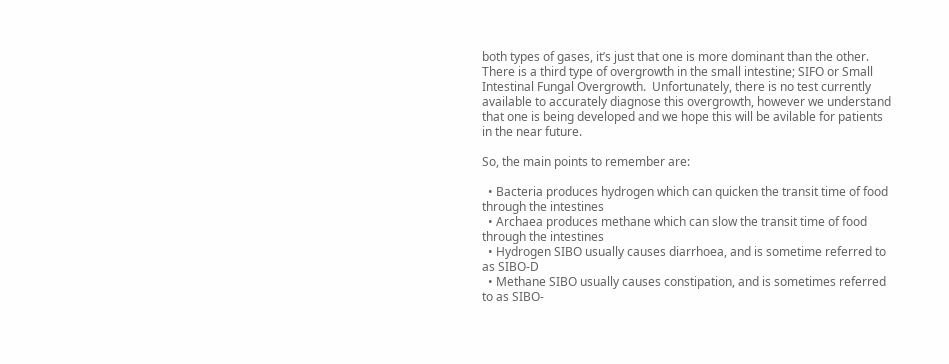both types of gases, it’s just that one is more dominant than the other. There is a third type of overgrowth in the small intestine; SIFO or Small Intestinal Fungal Overgrowth.  Unfortunately, there is no test currently available to accurately diagnose this overgrowth, however we understand that one is being developed and we hope this will be avilable for patients in the near future.

So, the main points to remember are:

  • Bacteria produces hydrogen which can quicken the transit time of food through the intestines
  • Archaea produces methane which can slow the transit time of food through the intestines
  • Hydrogen SIBO usually causes diarrhoea, and is sometime referred to as SIBO-D
  • Methane SIBO usually causes constipation, and is sometimes referred to as SIBO-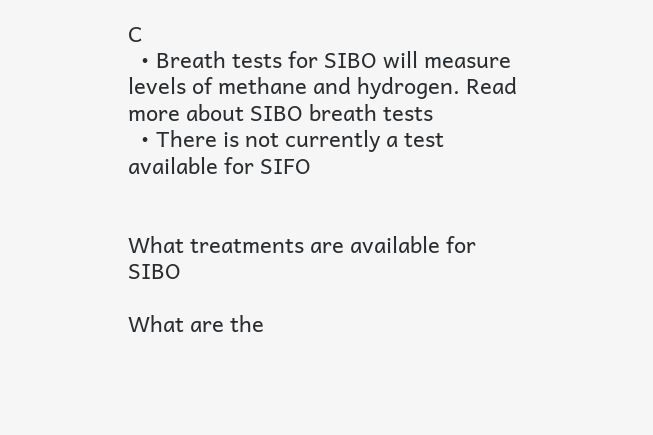C
  • Breath tests for SIBO will measure levels of methane and hydrogen. Read more about SIBO breath tests
  • There is not currently a test available for SIFO


What treatments are available for SIBO

What are the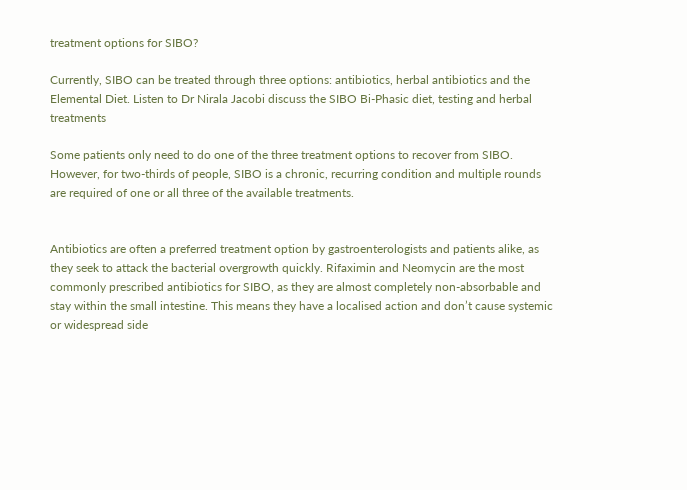treatment options for SIBO?

Currently, SIBO can be treated through three options: antibiotics, herbal antibiotics and the Elemental Diet. Listen to Dr Nirala Jacobi discuss the SIBO Bi-Phasic diet, testing and herbal treatments

Some patients only need to do one of the three treatment options to recover from SIBO. However, for two-thirds of people, SIBO is a chronic, recurring condition and multiple rounds are required of one or all three of the available treatments.


Antibiotics are often a preferred treatment option by gastroenterologists and patients alike, as they seek to attack the bacterial overgrowth quickly. Rifaximin and Neomycin are the most commonly prescribed antibiotics for SIBO, as they are almost completely non-absorbable and stay within the small intestine. This means they have a localised action and don’t cause systemic or widespread side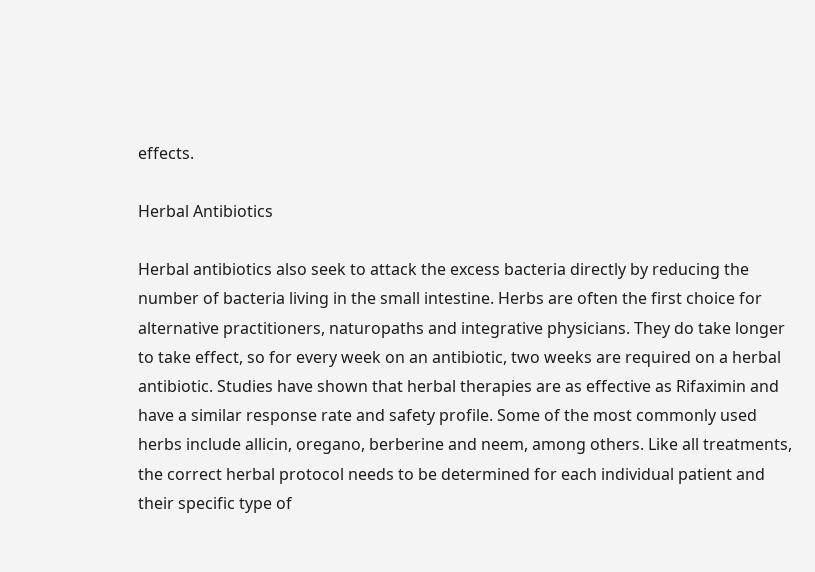effects.

Herbal Antibiotics

Herbal antibiotics also seek to attack the excess bacteria directly by reducing the number of bacteria living in the small intestine. Herbs are often the first choice for alternative practitioners, naturopaths and integrative physicians. They do take longer to take effect, so for every week on an antibiotic, two weeks are required on a herbal antibiotic. Studies have shown that herbal therapies are as effective as Rifaximin and have a similar response rate and safety profile. Some of the most commonly used herbs include allicin, oregano, berberine and neem, among others. Like all treatments, the correct herbal protocol needs to be determined for each individual patient and their specific type of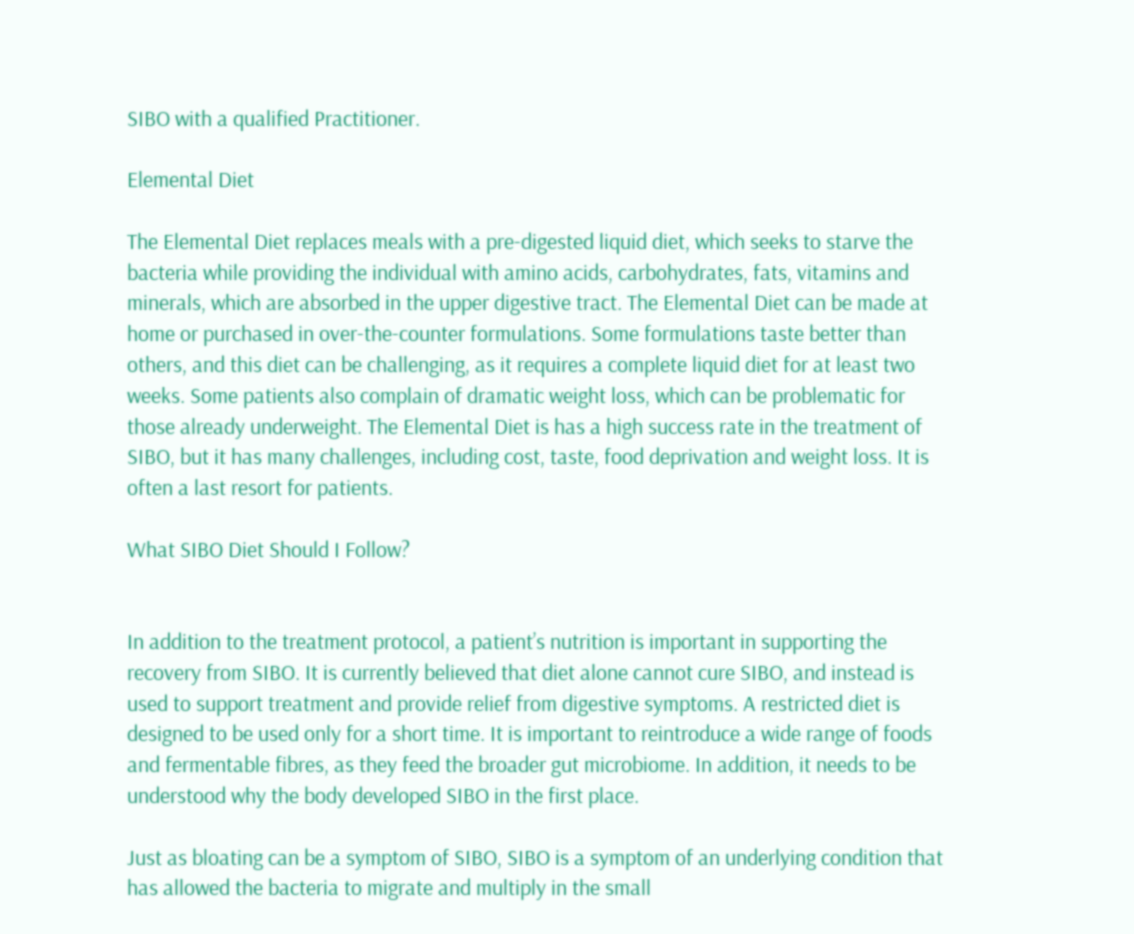SIBO with a qualified Practitioner.

Elemental Diet

The Elemental Diet replaces meals with a pre-digested liquid diet, which seeks to starve the bacteria while providing the individual with amino acids, carbohydrates, fats, vitamins and minerals, which are absorbed in the upper digestive tract. The Elemental Diet can be made at home or purchased in over-the-counter formulations. Some formulations taste better than others, and this diet can be challenging, as it requires a complete liquid diet for at least two weeks. Some patients also complain of dramatic weight loss, which can be problematic for those already underweight. The Elemental Diet is has a high success rate in the treatment of SIBO, but it has many challenges, including cost, taste, food deprivation and weight loss. It is often a last resort for patients.

What SIBO Diet Should I Follow?


In addition to the treatment protocol, a patient’s nutrition is important in supporting the recovery from SIBO. It is currently believed that diet alone cannot cure SIBO, and instead is used to support treatment and provide relief from digestive symptoms. A restricted diet is designed to be used only for a short time. It is important to reintroduce a wide range of foods and fermentable fibres, as they feed the broader gut microbiome. In addition, it needs to be understood why the body developed SIBO in the first place.

Just as bloating can be a symptom of SIBO, SIBO is a symptom of an underlying condition that has allowed the bacteria to migrate and multiply in the small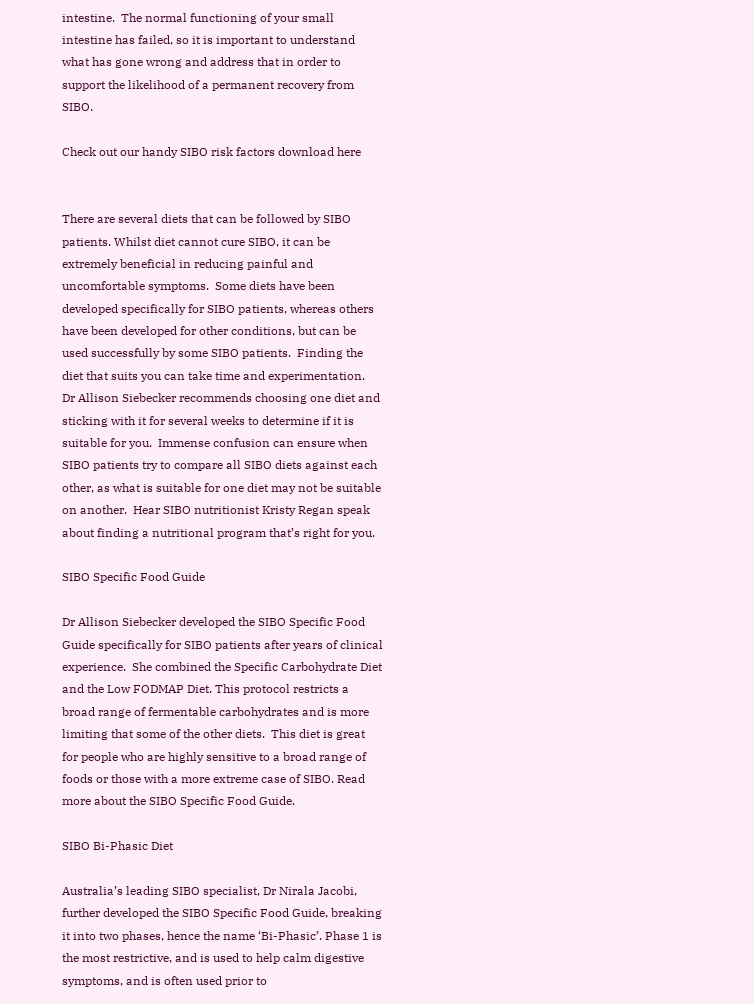intestine.  The normal functioning of your small intestine has failed, so it is important to understand what has gone wrong and address that in order to support the likelihood of a permanent recovery from SIBO.

Check out our handy SIBO risk factors download here


There are several diets that can be followed by SIBO patients. Whilst diet cannot cure SIBO, it can be extremely beneficial in reducing painful and uncomfortable symptoms.  Some diets have been developed specifically for SIBO patients, whereas others have been developed for other conditions, but can be used successfully by some SIBO patients.  Finding the diet that suits you can take time and experimentation.  Dr Allison Siebecker recommends choosing one diet and sticking with it for several weeks to determine if it is suitable for you.  Immense confusion can ensure when SIBO patients try to compare all SIBO diets against each other, as what is suitable for one diet may not be suitable on another.  Hear SIBO nutritionist Kristy Regan speak about finding a nutritional program that’s right for you.

SIBO Specific Food Guide

Dr Allison Siebecker developed the SIBO Specific Food Guide specifically for SIBO patients after years of clinical experience.  She combined the Specific Carbohydrate Diet and the Low FODMAP Diet. This protocol restricts a broad range of fermentable carbohydrates and is more limiting that some of the other diets.  This diet is great for people who are highly sensitive to a broad range of foods or those with a more extreme case of SIBO. Read more about the SIBO Specific Food Guide.

SIBO Bi-Phasic Diet

Australia’s leading SIBO specialist, Dr Nirala Jacobi, further developed the SIBO Specific Food Guide, breaking it into two phases, hence the name ‘Bi-Phasic’. Phase 1 is the most restrictive, and is used to help calm digestive symptoms, and is often used prior to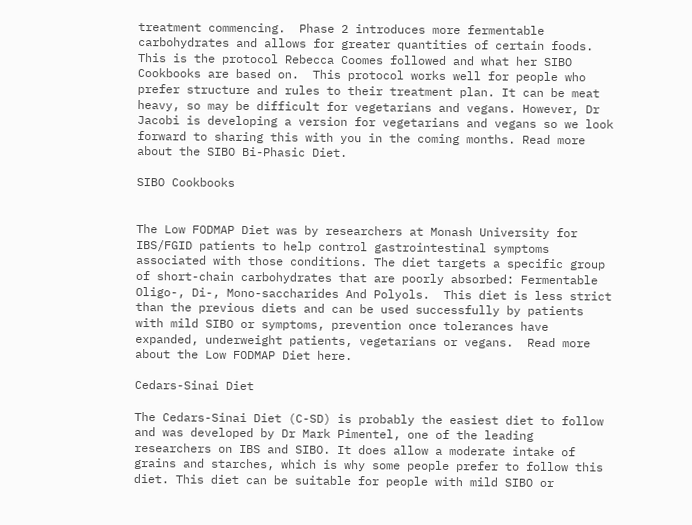treatment commencing.  Phase 2 introduces more fermentable carbohydrates and allows for greater quantities of certain foods.  This is the protocol Rebecca Coomes followed and what her SIBO Cookbooks are based on.  This protocol works well for people who prefer structure and rules to their treatment plan. It can be meat heavy, so may be difficult for vegetarians and vegans. However, Dr Jacobi is developing a version for vegetarians and vegans so we look forward to sharing this with you in the coming months. Read more about the SIBO Bi-Phasic Diet.

SIBO Cookbooks


The Low FODMAP Diet was by researchers at Monash University for IBS/FGID patients to help control gastrointestinal symptoms associated with those conditions. The diet targets a specific group of short-chain carbohydrates that are poorly absorbed: Fermentable Oligo-, Di-, Mono-saccharides And Polyols.  This diet is less strict than the previous diets and can be used successfully by patients with mild SIBO or symptoms, prevention once tolerances have expanded, underweight patients, vegetarians or vegans.  Read more about the Low FODMAP Diet here.

Cedars-Sinai Diet

The Cedars-Sinai Diet (C-SD) is probably the easiest diet to follow and was developed by Dr Mark Pimentel, one of the leading researchers on IBS and SIBO. It does allow a moderate intake of grains and starches, which is why some people prefer to follow this diet. This diet can be suitable for people with mild SIBO or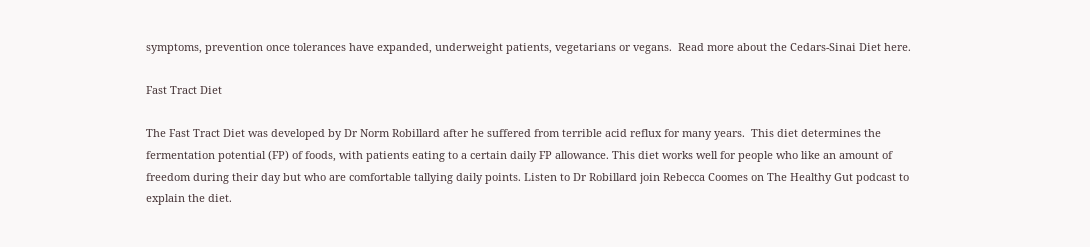symptoms, prevention once tolerances have expanded, underweight patients, vegetarians or vegans.  Read more about the Cedars-Sinai Diet here.

Fast Tract Diet

The Fast Tract Diet was developed by Dr Norm Robillard after he suffered from terrible acid reflux for many years.  This diet determines the fermentation potential (FP) of foods, with patients eating to a certain daily FP allowance. This diet works well for people who like an amount of freedom during their day but who are comfortable tallying daily points. Listen to Dr Robillard join Rebecca Coomes on The Healthy Gut podcast to explain the diet.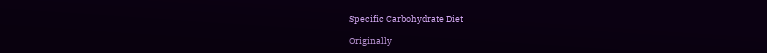Specific Carbohydrate Diet

Originally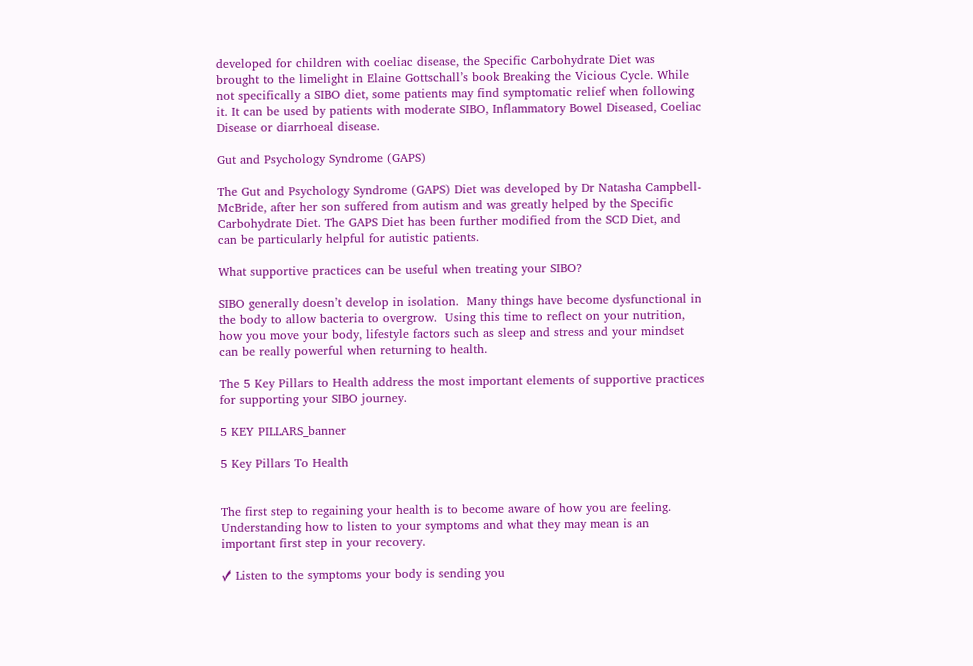developed for children with coeliac disease, the Specific Carbohydrate Diet was brought to the limelight in Elaine Gottschall’s book Breaking the Vicious Cycle. While not specifically a SIBO diet, some patients may find symptomatic relief when following it. It can be used by patients with moderate SIBO, Inflammatory Bowel Diseased, Coeliac Disease or diarrhoeal disease.

Gut and Psychology Syndrome (GAPS)

The Gut and Psychology Syndrome (GAPS) Diet was developed by Dr Natasha Campbell-McBride, after her son suffered from autism and was greatly helped by the Specific Carbohydrate Diet. The GAPS Diet has been further modified from the SCD Diet, and can be particularly helpful for autistic patients.

What supportive practices can be useful when treating your SIBO?

SIBO generally doesn’t develop in isolation.  Many things have become dysfunctional in the body to allow bacteria to overgrow.  Using this time to reflect on your nutrition, how you move your body, lifestyle factors such as sleep and stress and your mindset can be really powerful when returning to health.

The 5 Key Pillars to Health address the most important elements of supportive practices for supporting your SIBO journey.

5 KEY PILLARS_banner

5 Key Pillars To Health


The first step to regaining your health is to become aware of how you are feeling. Understanding how to listen to your symptoms and what they may mean is an important first step in your recovery.

✓ Listen to the symptoms your body is sending you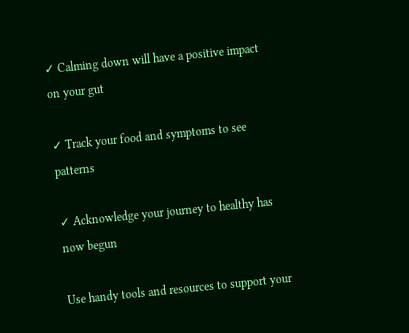✓ Calming down will have a positive impact on your gut

✓ Track your food and symptoms to see patterns

✓ Acknowledge your journey to healthy has now begun

Use handy tools and resources to support your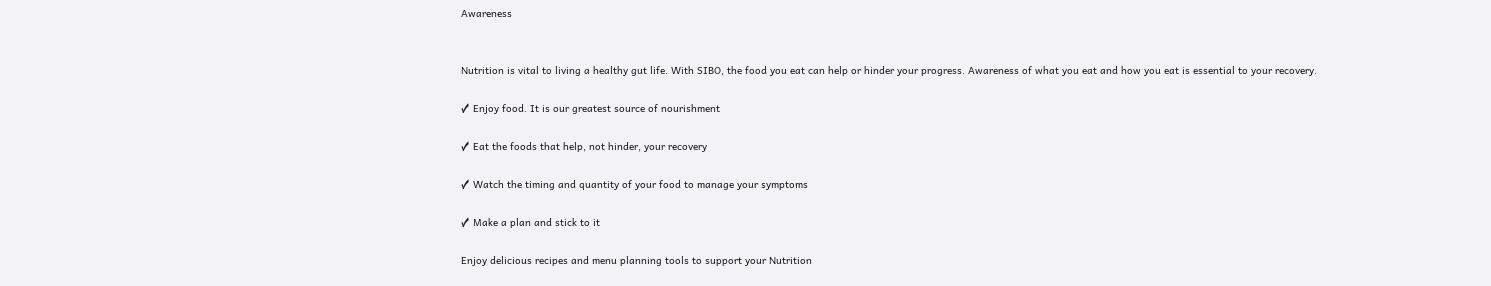Awareness


Nutrition is vital to living a healthy gut life. With SIBO, the food you eat can help or hinder your progress. Awareness of what you eat and how you eat is essential to your recovery.

✓ Enjoy food. It is our greatest source of nourishment

✓ Eat the foods that help, not hinder, your recovery

✓ Watch the timing and quantity of your food to manage your symptoms

✓ Make a plan and stick to it

Enjoy delicious recipes and menu planning tools to support your Nutrition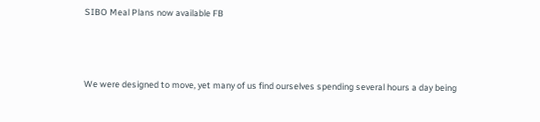SIBO Meal Plans now available FB



We were designed to move, yet many of us find ourselves spending several hours a day being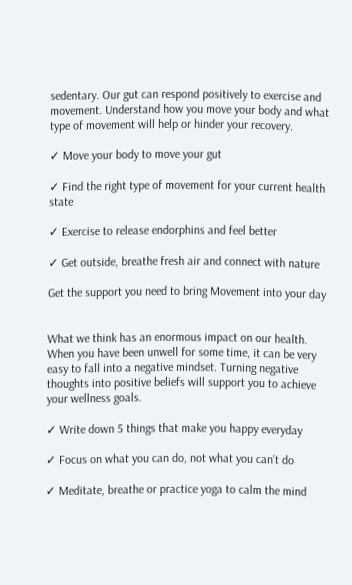sedentary. Our gut can respond positively to exercise and movement. Understand how you move your body and what type of movement will help or hinder your recovery.

✓ Move your body to move your gut

✓ Find the right type of movement for your current health state

✓ Exercise to release endorphins and feel better

✓ Get outside, breathe fresh air and connect with nature

Get the support you need to bring Movement into your day


What we think has an enormous impact on our health. When you have been unwell for some time, it can be very easy to fall into a negative mindset. Turning negative thoughts into positive beliefs will support you to achieve your wellness goals.

✓ Write down 5 things that make you happy everyday

✓ Focus on what you can do, not what you can’t do

✓ Meditate, breathe or practice yoga to calm the mind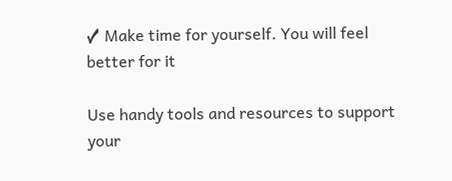✓ Make time for yourself. You will feel better for it

Use handy tools and resources to support your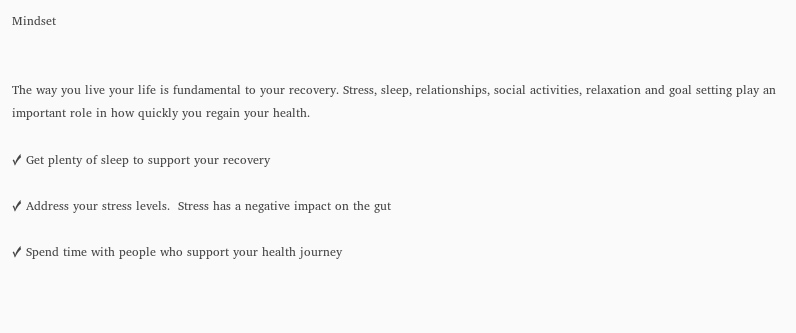Mindset


The way you live your life is fundamental to your recovery. Stress, sleep, relationships, social activities, relaxation and goal setting play an important role in how quickly you regain your health.

✓ Get plenty of sleep to support your recovery

✓ Address your stress levels.  Stress has a negative impact on the gut

✓ Spend time with people who support your health journey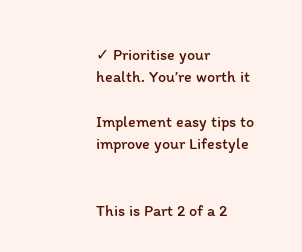✓ Prioritise your health. You’re worth it

Implement easy tips to improve your Lifestyle


This is Part 2 of a 2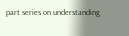part series on understanding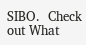SIBO.  Check out What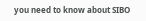you need to know about SIBO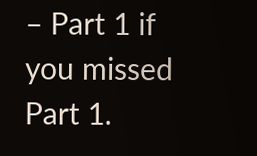– Part 1 if you missed Part 1.